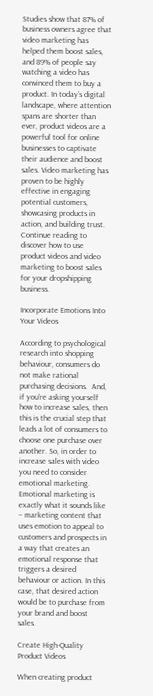Studies show that 87% of business owners agree that video marketing has helped them boost sales, and 89% of people say watching a video has convinced them to buy a product. In today’s digital landscape, where attention spans are shorter than ever, product videos are a powerful tool for online businesses to captivate their audience and boost sales. Video marketing has proven to be highly effective in engaging potential customers, showcasing products in action, and building trust. Continue reading to discover how to use product videos and video marketing to boost sales for your dropshipping business.

Incorporate Emotions Into Your Videos

According to psychological research into shopping behaviour, consumers do not make rational purchasing decisions.  And, if you’re asking yourself how to increase sales, then this is the crucial step that leads a lot of consumers to choose one purchase over another. So, in order to increase sales with video you need to consider emotional marketing. Emotional marketing is exactly what it sounds like – marketing content that uses emotion to appeal to customers and prospects in a way that creates an emotional response that triggers a desired behaviour or action. In this case, that desired action would be to purchase from your brand and boost sales.

Create High-Quality Product Videos

When creating product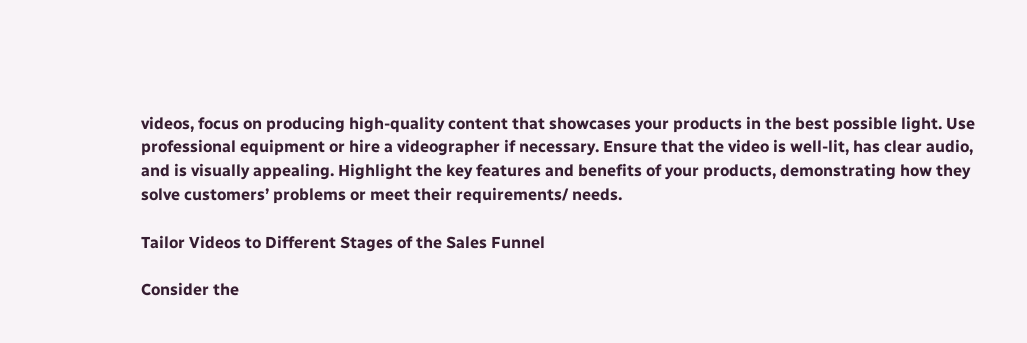videos, focus on producing high-quality content that showcases your products in the best possible light. Use professional equipment or hire a videographer if necessary. Ensure that the video is well-lit, has clear audio, and is visually appealing. Highlight the key features and benefits of your products, demonstrating how they solve customers’ problems or meet their requirements/ needs.

Tailor Videos to Different Stages of the Sales Funnel

Consider the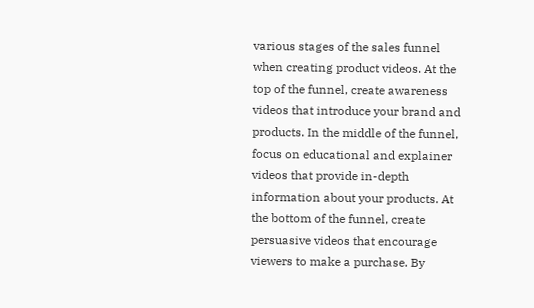various stages of the sales funnel when creating product videos. At the top of the funnel, create awareness videos that introduce your brand and products. In the middle of the funnel, focus on educational and explainer videos that provide in-depth information about your products. At the bottom of the funnel, create persuasive videos that encourage viewers to make a purchase. By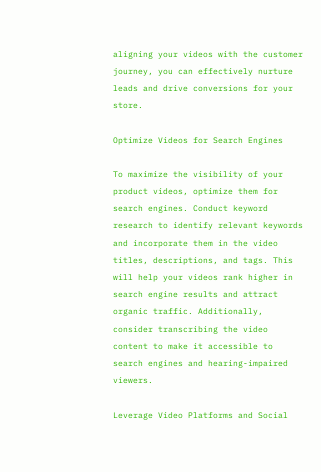aligning your videos with the customer journey, you can effectively nurture leads and drive conversions for your store.

Optimize Videos for Search Engines

To maximize the visibility of your product videos, optimize them for search engines. Conduct keyword research to identify relevant keywords and incorporate them in the video titles, descriptions, and tags. This will help your videos rank higher in search engine results and attract organic traffic. Additionally, consider transcribing the video content to make it accessible to search engines and hearing-impaired viewers.

Leverage Video Platforms and Social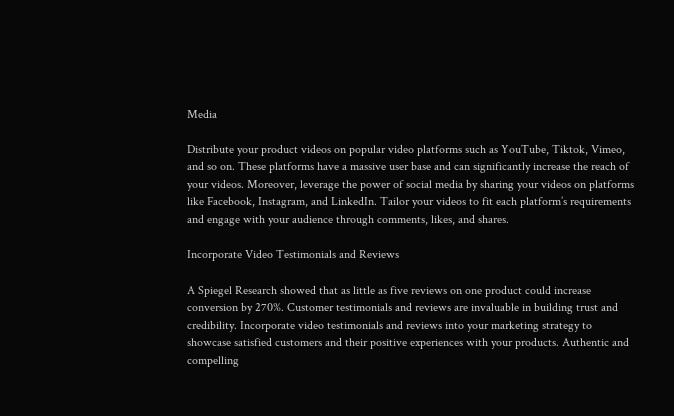Media

Distribute your product videos on popular video platforms such as YouTube, Tiktok, Vimeo, and so on. These platforms have a massive user base and can significantly increase the reach of your videos. Moreover, leverage the power of social media by sharing your videos on platforms like Facebook, Instagram, and LinkedIn. Tailor your videos to fit each platform’s requirements and engage with your audience through comments, likes, and shares.

Incorporate Video Testimonials and Reviews

A Spiegel Research showed that as little as five reviews on one product could increase conversion by 270%. Customer testimonials and reviews are invaluable in building trust and credibility. Incorporate video testimonials and reviews into your marketing strategy to showcase satisfied customers and their positive experiences with your products. Authentic and compelling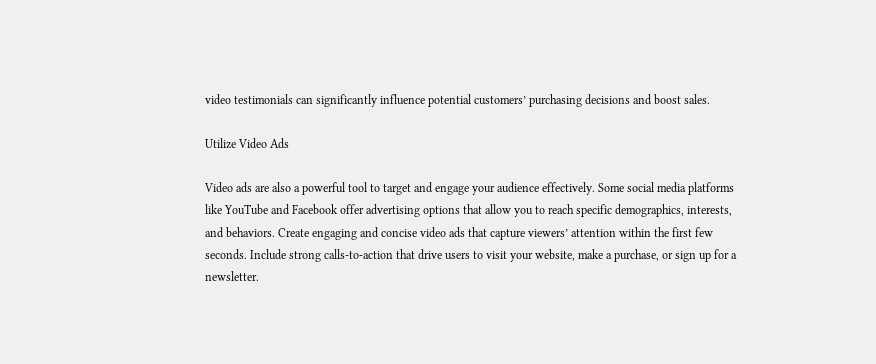video testimonials can significantly influence potential customers’ purchasing decisions and boost sales.

Utilize Video Ads

Video ads are also a powerful tool to target and engage your audience effectively. Some social media platforms like YouTube and Facebook offer advertising options that allow you to reach specific demographics, interests, and behaviors. Create engaging and concise video ads that capture viewers’ attention within the first few seconds. Include strong calls-to-action that drive users to visit your website, make a purchase, or sign up for a newsletter.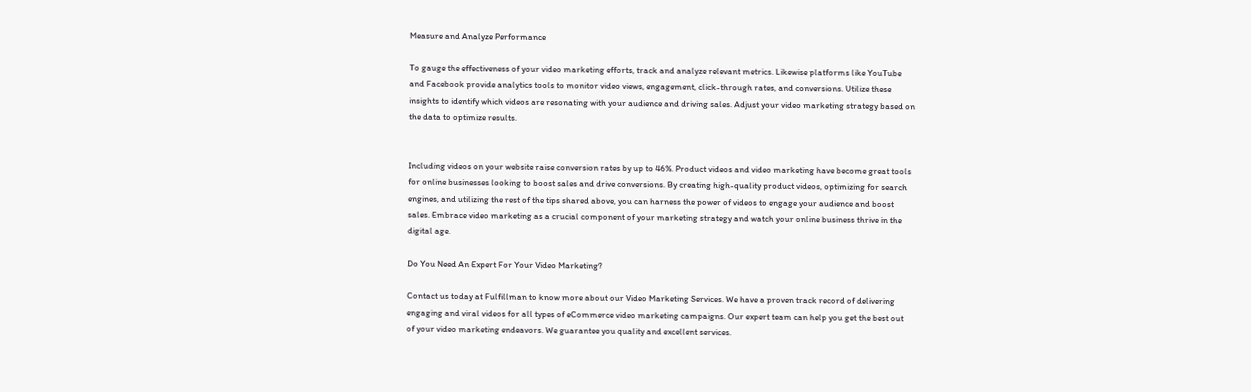Measure and Analyze Performance

To gauge the effectiveness of your video marketing efforts, track and analyze relevant metrics. Likewise platforms like YouTube and Facebook provide analytics tools to monitor video views, engagement, click-through rates, and conversions. Utilize these insights to identify which videos are resonating with your audience and driving sales. Adjust your video marketing strategy based on the data to optimize results.


Including videos on your website raise conversion rates by up to 46%. Product videos and video marketing have become great tools for online businesses looking to boost sales and drive conversions. By creating high-quality product videos, optimizing for search engines, and utilizing the rest of the tips shared above, you can harness the power of videos to engage your audience and boost sales. Embrace video marketing as a crucial component of your marketing strategy and watch your online business thrive in the digital age.

Do You Need An Expert For Your Video Marketing?

Contact us today at Fulfillman to know more about our Video Marketing Services. We have a proven track record of delivering engaging and viral videos for all types of eCommerce video marketing campaigns. Our expert team can help you get the best out of your video marketing endeavors. We guarantee you quality and excellent services.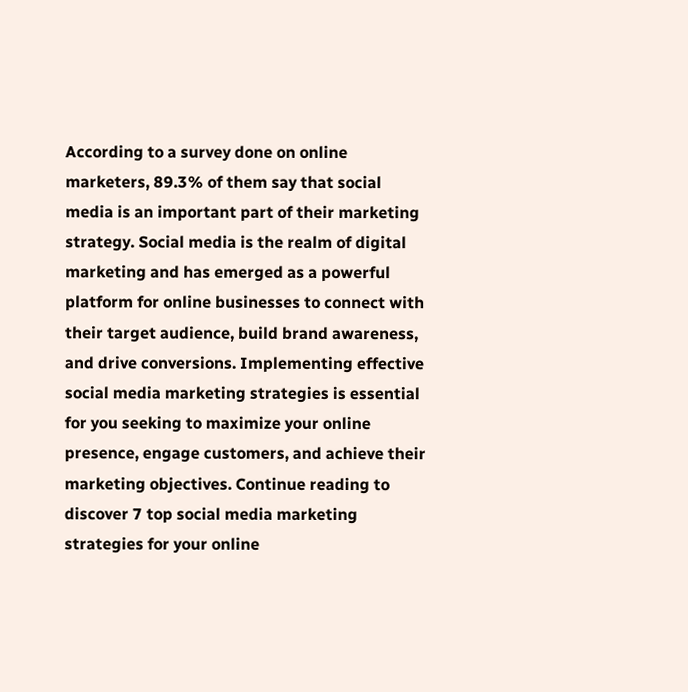According to a survey done on online marketers, 89.3% of them say that social media is an important part of their marketing strategy. Social media is the realm of digital marketing and has emerged as a powerful platform for online businesses to connect with their target audience, build brand awareness, and drive conversions. Implementing effective social media marketing strategies is essential for you seeking to maximize your online presence, engage customers, and achieve their marketing objectives. Continue reading to discover 7 top social media marketing strategies for your online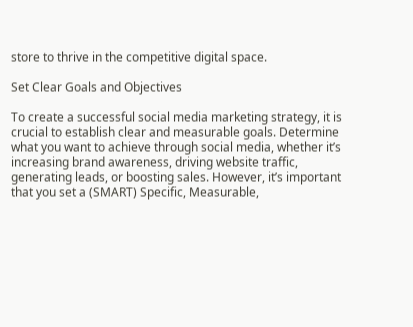store to thrive in the competitive digital space.

Set Clear Goals and Objectives

To create a successful social media marketing strategy, it is crucial to establish clear and measurable goals. Determine what you want to achieve through social media, whether it’s increasing brand awareness, driving website traffic, generating leads, or boosting sales. However, it’s important that you set a (SMART) Specific, Measurable,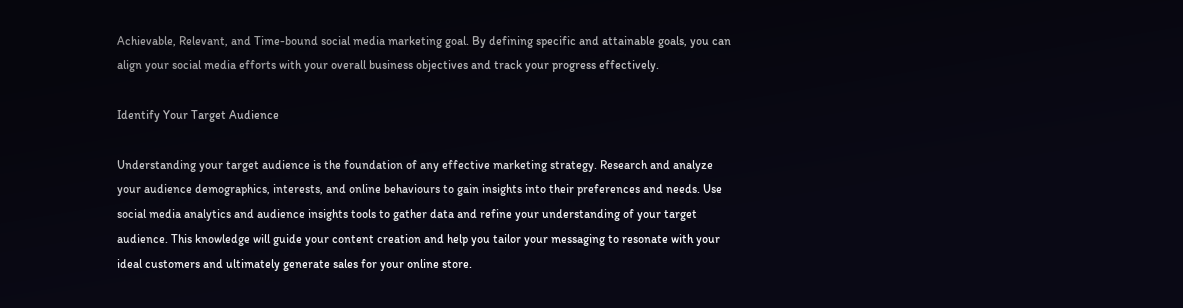Achievable, Relevant, and Time-bound social media marketing goal. By defining specific and attainable goals, you can align your social media efforts with your overall business objectives and track your progress effectively.

Identify Your Target Audience

Understanding your target audience is the foundation of any effective marketing strategy. Research and analyze your audience demographics, interests, and online behaviours to gain insights into their preferences and needs. Use social media analytics and audience insights tools to gather data and refine your understanding of your target audience. This knowledge will guide your content creation and help you tailor your messaging to resonate with your ideal customers and ultimately generate sales for your online store.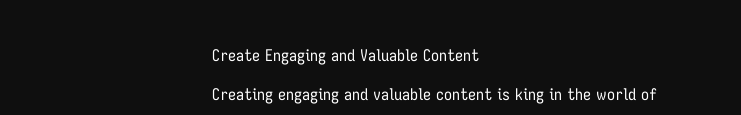Create Engaging and Valuable Content

Creating engaging and valuable content is king in the world of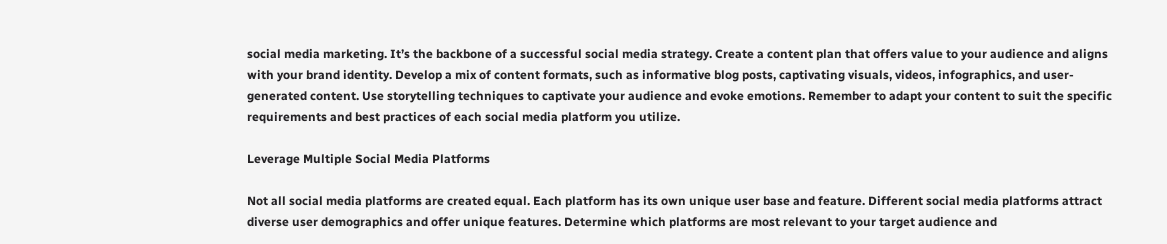social media marketing. It’s the backbone of a successful social media strategy. Create a content plan that offers value to your audience and aligns with your brand identity. Develop a mix of content formats, such as informative blog posts, captivating visuals, videos, infographics, and user-generated content. Use storytelling techniques to captivate your audience and evoke emotions. Remember to adapt your content to suit the specific requirements and best practices of each social media platform you utilize.

Leverage Multiple Social Media Platforms

Not all social media platforms are created equal. Each platform has its own unique user base and feature. Different social media platforms attract diverse user demographics and offer unique features. Determine which platforms are most relevant to your target audience and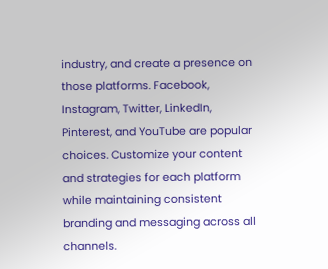industry, and create a presence on those platforms. Facebook, Instagram, Twitter, LinkedIn, Pinterest, and YouTube are popular choices. Customize your content and strategies for each platform while maintaining consistent branding and messaging across all channels.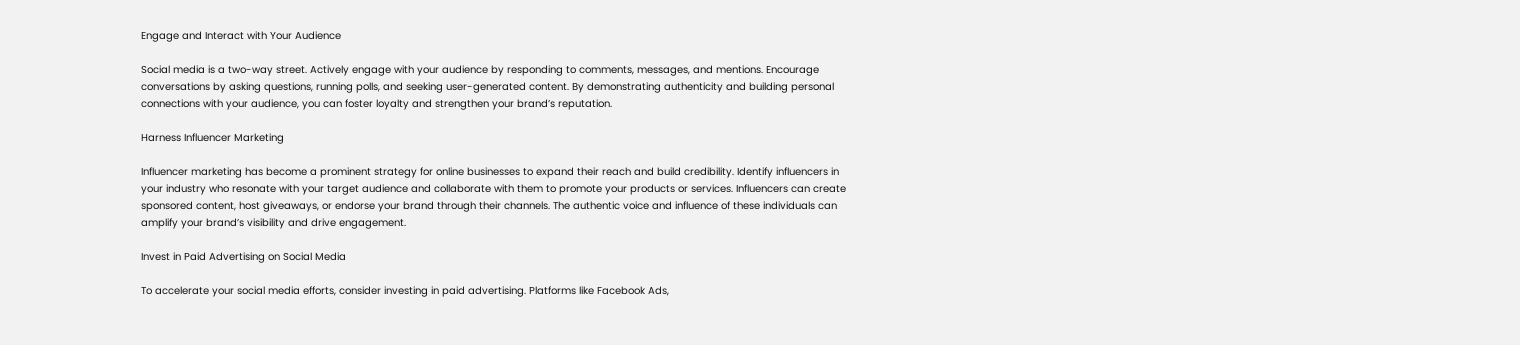Engage and Interact with Your Audience

Social media is a two-way street. Actively engage with your audience by responding to comments, messages, and mentions. Encourage conversations by asking questions, running polls, and seeking user-generated content. By demonstrating authenticity and building personal connections with your audience, you can foster loyalty and strengthen your brand’s reputation.

Harness Influencer Marketing

Influencer marketing has become a prominent strategy for online businesses to expand their reach and build credibility. Identify influencers in your industry who resonate with your target audience and collaborate with them to promote your products or services. Influencers can create sponsored content, host giveaways, or endorse your brand through their channels. The authentic voice and influence of these individuals can amplify your brand’s visibility and drive engagement.

Invest in Paid Advertising on Social Media

To accelerate your social media efforts, consider investing in paid advertising. Platforms like Facebook Ads,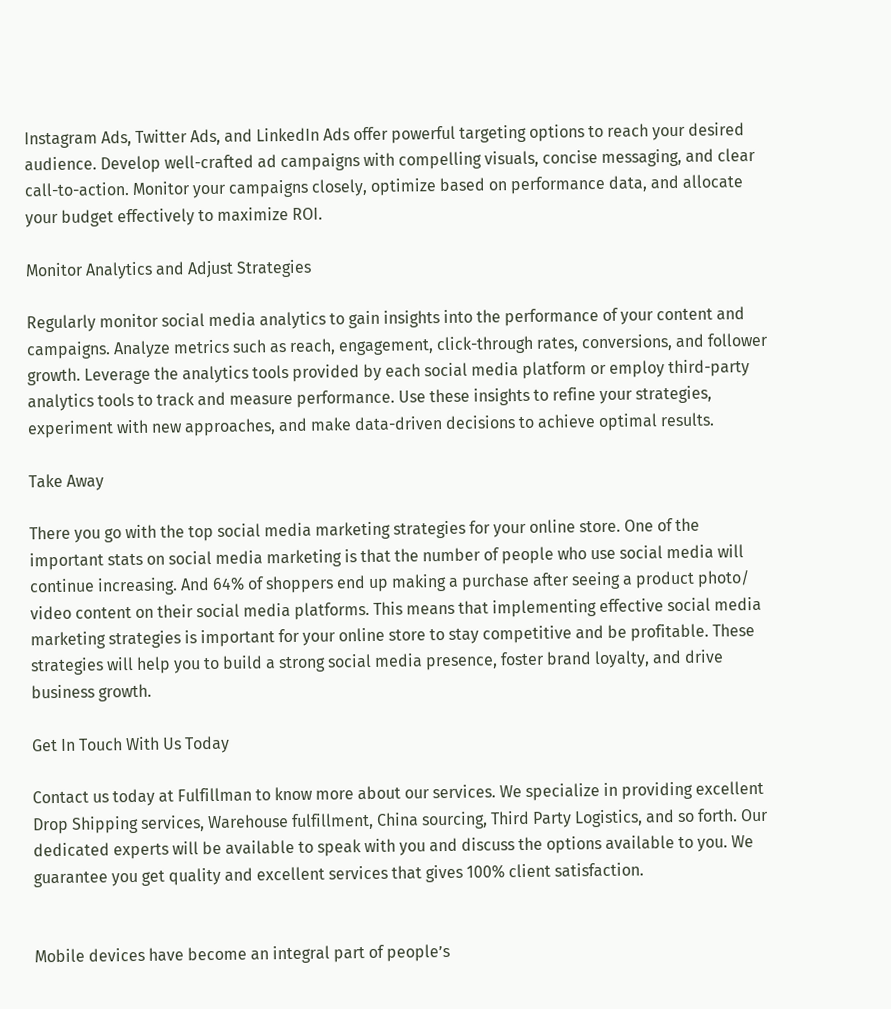Instagram Ads, Twitter Ads, and LinkedIn Ads offer powerful targeting options to reach your desired audience. Develop well-crafted ad campaigns with compelling visuals, concise messaging, and clear call-to-action. Monitor your campaigns closely, optimize based on performance data, and allocate your budget effectively to maximize ROI.

Monitor Analytics and Adjust Strategies

Regularly monitor social media analytics to gain insights into the performance of your content and campaigns. Analyze metrics such as reach, engagement, click-through rates, conversions, and follower growth. Leverage the analytics tools provided by each social media platform or employ third-party analytics tools to track and measure performance. Use these insights to refine your strategies, experiment with new approaches, and make data-driven decisions to achieve optimal results.

Take Away

There you go with the top social media marketing strategies for your online store. One of the important stats on social media marketing is that the number of people who use social media will continue increasing. And 64% of shoppers end up making a purchase after seeing a product photo/ video content on their social media platforms. This means that implementing effective social media marketing strategies is important for your online store to stay competitive and be profitable. These strategies will help you to build a strong social media presence, foster brand loyalty, and drive business growth.

Get In Touch With Us Today

Contact us today at Fulfillman to know more about our services. We specialize in providing excellent Drop Shipping services, Warehouse fulfillment, China sourcing, Third Party Logistics, and so forth. Our dedicated experts will be available to speak with you and discuss the options available to you. We guarantee you get quality and excellent services that gives 100% client satisfaction.


Mobile devices have become an integral part of people’s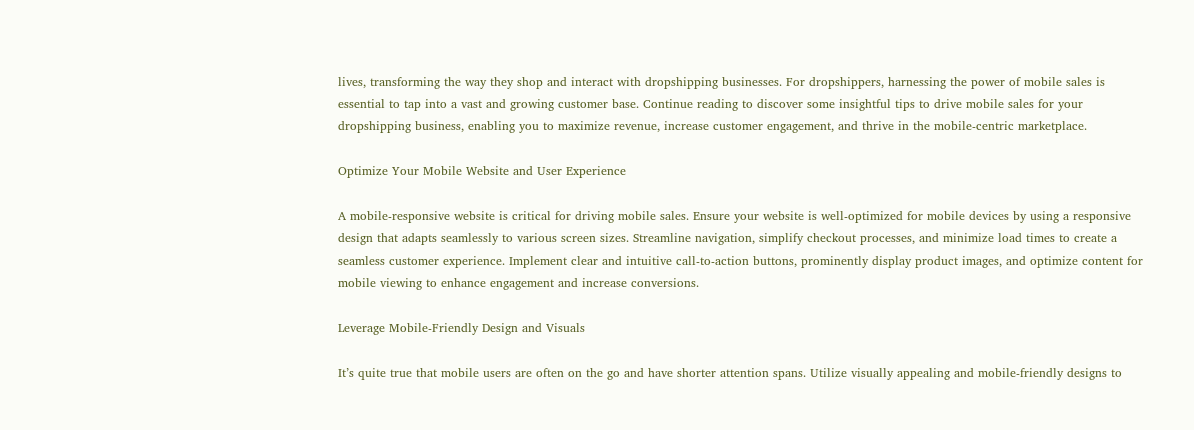lives, transforming the way they shop and interact with dropshipping businesses. For dropshippers, harnessing the power of mobile sales is essential to tap into a vast and growing customer base. Continue reading to discover some insightful tips to drive mobile sales for your dropshipping business, enabling you to maximize revenue, increase customer engagement, and thrive in the mobile-centric marketplace.

Optimize Your Mobile Website and User Experience

A mobile-responsive website is critical for driving mobile sales. Ensure your website is well-optimized for mobile devices by using a responsive design that adapts seamlessly to various screen sizes. Streamline navigation, simplify checkout processes, and minimize load times to create a seamless customer experience. Implement clear and intuitive call-to-action buttons, prominently display product images, and optimize content for mobile viewing to enhance engagement and increase conversions.

Leverage Mobile-Friendly Design and Visuals

It’s quite true that mobile users are often on the go and have shorter attention spans. Utilize visually appealing and mobile-friendly designs to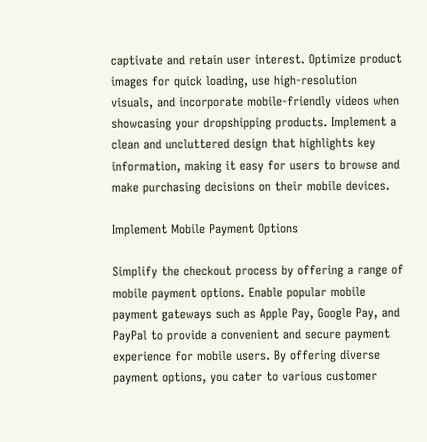captivate and retain user interest. Optimize product images for quick loading, use high-resolution visuals, and incorporate mobile-friendly videos when showcasing your dropshipping products. Implement a clean and uncluttered design that highlights key information, making it easy for users to browse and make purchasing decisions on their mobile devices.

Implement Mobile Payment Options

Simplify the checkout process by offering a range of mobile payment options. Enable popular mobile payment gateways such as Apple Pay, Google Pay, and PayPal to provide a convenient and secure payment experience for mobile users. By offering diverse payment options, you cater to various customer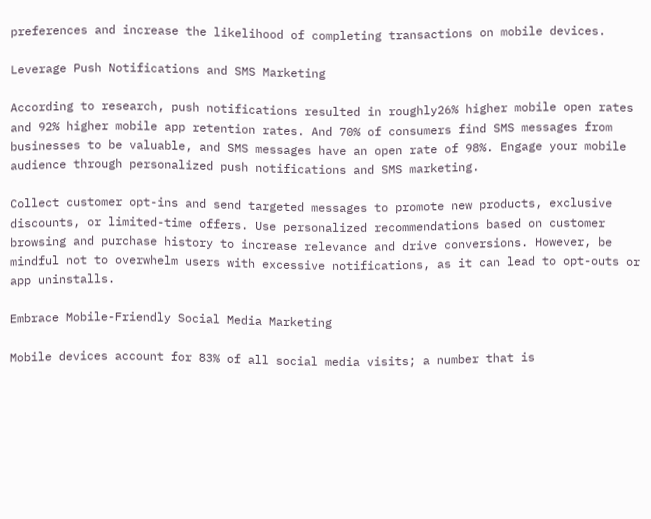preferences and increase the likelihood of completing transactions on mobile devices.

Leverage Push Notifications and SMS Marketing

According to research, push notifications resulted in roughly26% higher mobile open rates and 92% higher mobile app retention rates. And 70% of consumers find SMS messages from businesses to be valuable, and SMS messages have an open rate of 98%. Engage your mobile audience through personalized push notifications and SMS marketing.

Collect customer opt-ins and send targeted messages to promote new products, exclusive discounts, or limited-time offers. Use personalized recommendations based on customer browsing and purchase history to increase relevance and drive conversions. However, be mindful not to overwhelm users with excessive notifications, as it can lead to opt-outs or app uninstalls.

Embrace Mobile-Friendly Social Media Marketing

Mobile devices account for 83% of all social media visits; a number that is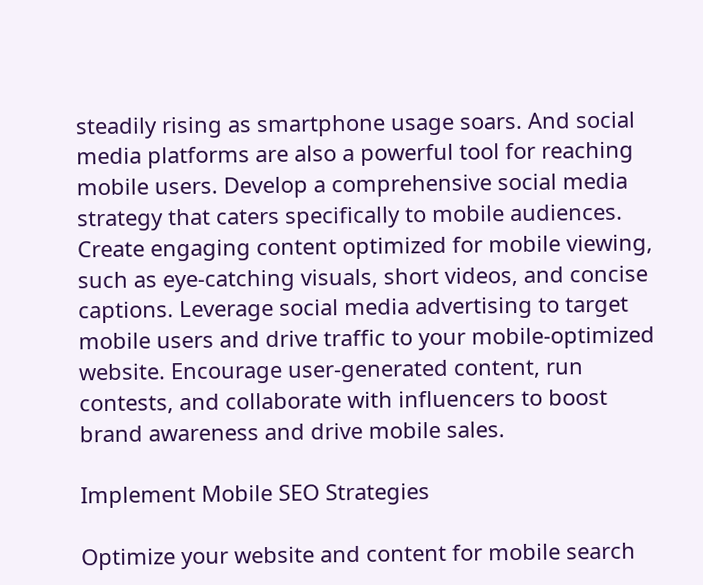steadily rising as smartphone usage soars. And social media platforms are also a powerful tool for reaching mobile users. Develop a comprehensive social media strategy that caters specifically to mobile audiences. Create engaging content optimized for mobile viewing, such as eye-catching visuals, short videos, and concise captions. Leverage social media advertising to target mobile users and drive traffic to your mobile-optimized website. Encourage user-generated content, run contests, and collaborate with influencers to boost brand awareness and drive mobile sales.

Implement Mobile SEO Strategies

Optimize your website and content for mobile search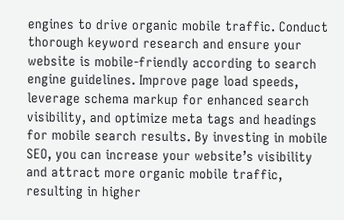engines to drive organic mobile traffic. Conduct thorough keyword research and ensure your website is mobile-friendly according to search engine guidelines. Improve page load speeds, leverage schema markup for enhanced search visibility, and optimize meta tags and headings for mobile search results. By investing in mobile SEO, you can increase your website’s visibility and attract more organic mobile traffic, resulting in higher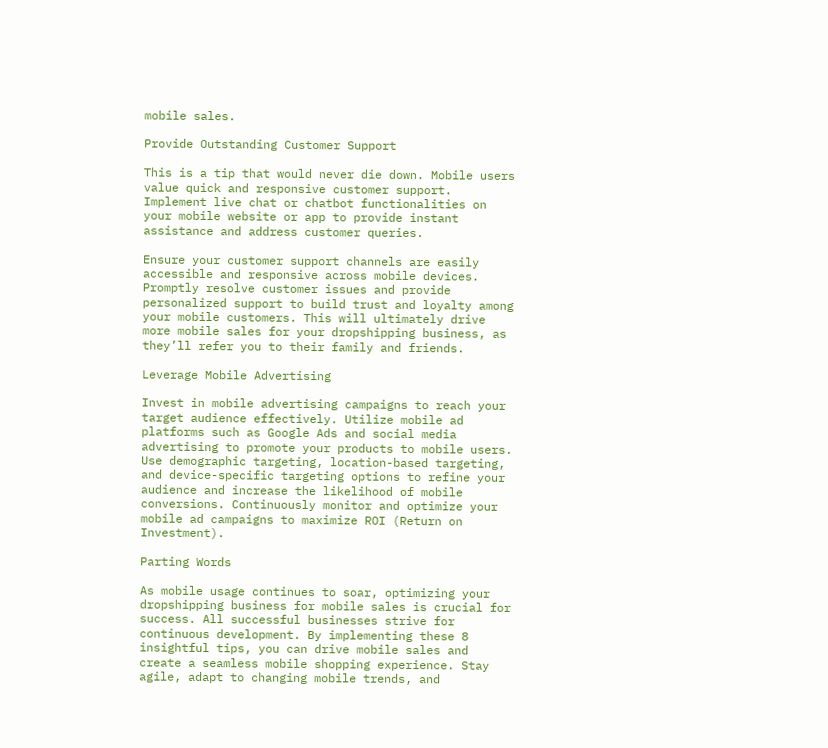mobile sales.

Provide Outstanding Customer Support

This is a tip that would never die down. Mobile users value quick and responsive customer support. Implement live chat or chatbot functionalities on your mobile website or app to provide instant assistance and address customer queries.

Ensure your customer support channels are easily accessible and responsive across mobile devices. Promptly resolve customer issues and provide personalized support to build trust and loyalty among your mobile customers. This will ultimately drive more mobile sales for your dropshipping business, as they’ll refer you to their family and friends.

Leverage Mobile Advertising

Invest in mobile advertising campaigns to reach your target audience effectively. Utilize mobile ad platforms such as Google Ads and social media advertising to promote your products to mobile users. Use demographic targeting, location-based targeting, and device-specific targeting options to refine your audience and increase the likelihood of mobile conversions. Continuously monitor and optimize your mobile ad campaigns to maximize ROI (Return on Investment).

Parting Words

As mobile usage continues to soar, optimizing your dropshipping business for mobile sales is crucial for success. All successful businesses strive for continuous development. By implementing these 8 insightful tips, you can drive mobile sales and create a seamless mobile shopping experience. Stay agile, adapt to changing mobile trends, and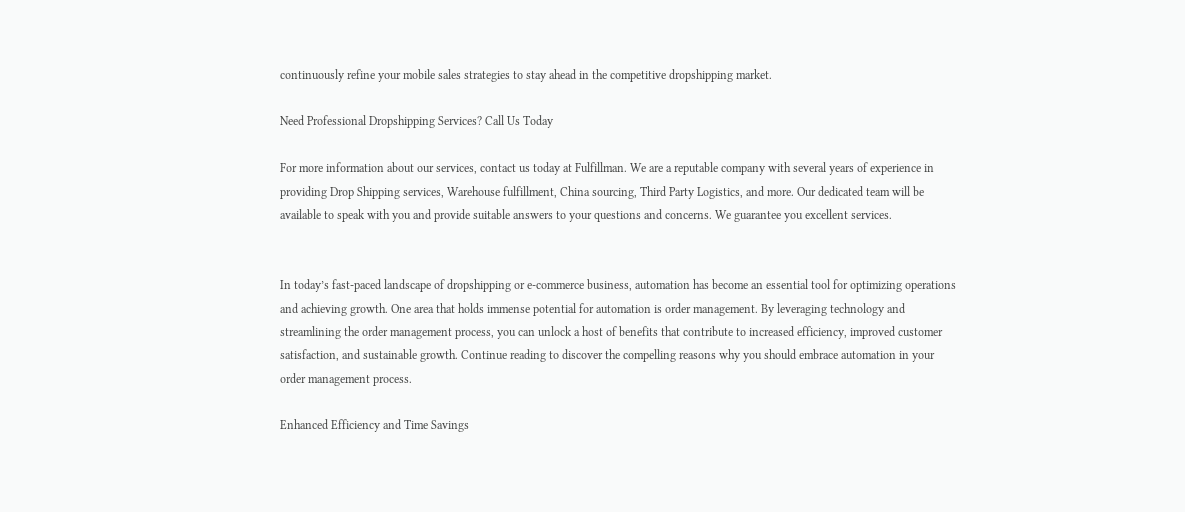continuously refine your mobile sales strategies to stay ahead in the competitive dropshipping market.

Need Professional Dropshipping Services? Call Us Today

For more information about our services, contact us today at Fulfillman. We are a reputable company with several years of experience in providing Drop Shipping services, Warehouse fulfillment, China sourcing, Third Party Logistics, and more. Our dedicated team will be available to speak with you and provide suitable answers to your questions and concerns. We guarantee you excellent services.


In today’s fast-paced landscape of dropshipping or e-commerce business, automation has become an essential tool for optimizing operations and achieving growth. One area that holds immense potential for automation is order management. By leveraging technology and streamlining the order management process, you can unlock a host of benefits that contribute to increased efficiency, improved customer satisfaction, and sustainable growth. Continue reading to discover the compelling reasons why you should embrace automation in your order management process.

Enhanced Efficiency and Time Savings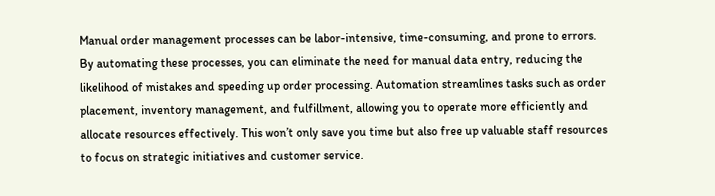Manual order management processes can be labor-intensive, time-consuming, and prone to errors. By automating these processes, you can eliminate the need for manual data entry, reducing the likelihood of mistakes and speeding up order processing. Automation streamlines tasks such as order placement, inventory management, and fulfillment, allowing you to operate more efficiently and allocate resources effectively. This won’t only save you time but also free up valuable staff resources to focus on strategic initiatives and customer service.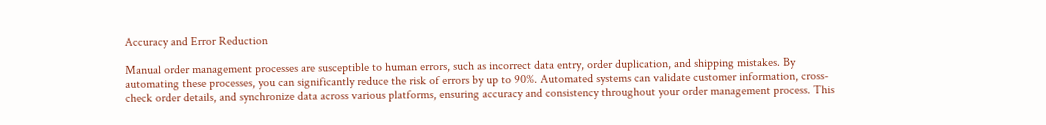Accuracy and Error Reduction

Manual order management processes are susceptible to human errors, such as incorrect data entry, order duplication, and shipping mistakes. By automating these processes, you can significantly reduce the risk of errors by up to 90%. Automated systems can validate customer information, cross-check order details, and synchronize data across various platforms, ensuring accuracy and consistency throughout your order management process. This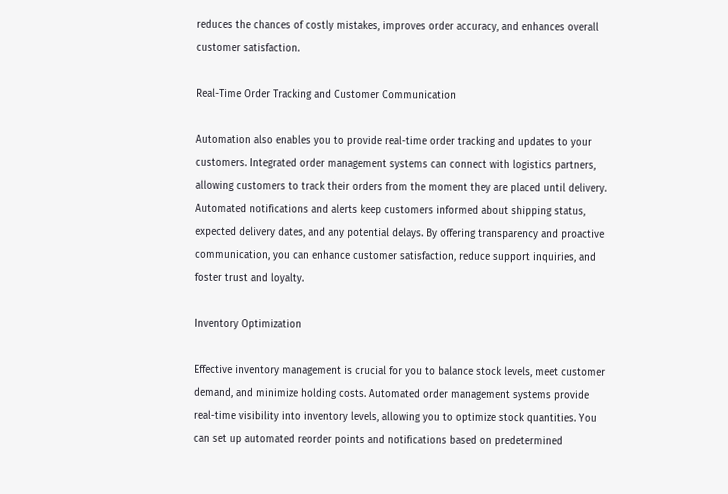reduces the chances of costly mistakes, improves order accuracy, and enhances overall customer satisfaction.

Real-Time Order Tracking and Customer Communication

Automation also enables you to provide real-time order tracking and updates to your customers. Integrated order management systems can connect with logistics partners, allowing customers to track their orders from the moment they are placed until delivery. Automated notifications and alerts keep customers informed about shipping status, expected delivery dates, and any potential delays. By offering transparency and proactive communication, you can enhance customer satisfaction, reduce support inquiries, and foster trust and loyalty.

Inventory Optimization

Effective inventory management is crucial for you to balance stock levels, meet customer demand, and minimize holding costs. Automated order management systems provide real-time visibility into inventory levels, allowing you to optimize stock quantities. You can set up automated reorder points and notifications based on predetermined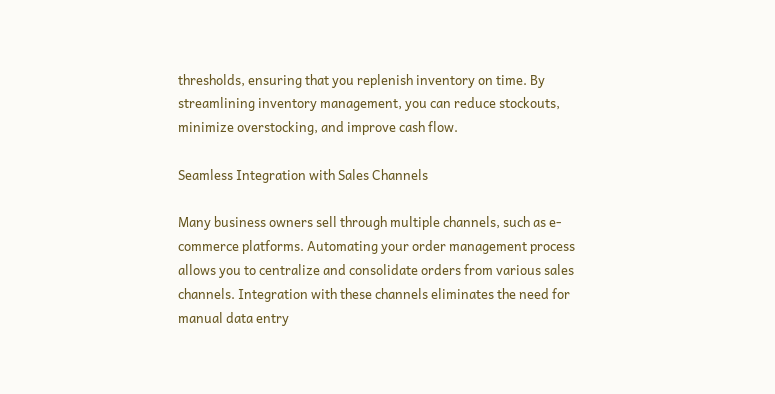thresholds, ensuring that you replenish inventory on time. By streamlining inventory management, you can reduce stockouts, minimize overstocking, and improve cash flow.

Seamless Integration with Sales Channels

Many business owners sell through multiple channels, such as e-commerce platforms. Automating your order management process allows you to centralize and consolidate orders from various sales channels. Integration with these channels eliminates the need for manual data entry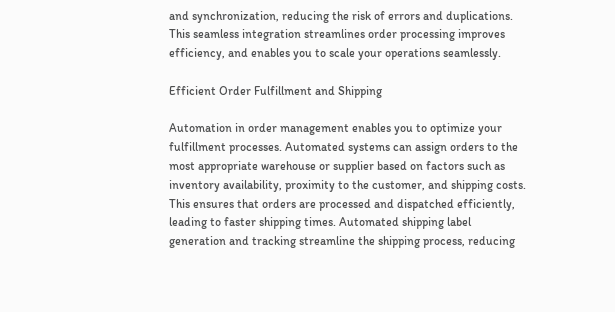and synchronization, reducing the risk of errors and duplications. This seamless integration streamlines order processing improves efficiency, and enables you to scale your operations seamlessly.

Efficient Order Fulfillment and Shipping

Automation in order management enables you to optimize your fulfillment processes. Automated systems can assign orders to the most appropriate warehouse or supplier based on factors such as inventory availability, proximity to the customer, and shipping costs. This ensures that orders are processed and dispatched efficiently, leading to faster shipping times. Automated shipping label generation and tracking streamline the shipping process, reducing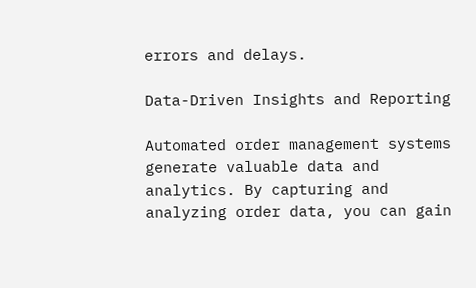errors and delays.

Data-Driven Insights and Reporting

Automated order management systems generate valuable data and analytics. By capturing and analyzing order data, you can gain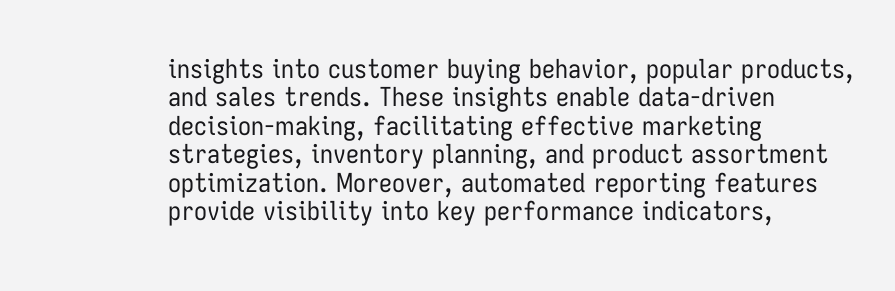insights into customer buying behavior, popular products, and sales trends. These insights enable data-driven decision-making, facilitating effective marketing strategies, inventory planning, and product assortment optimization. Moreover, automated reporting features provide visibility into key performance indicators,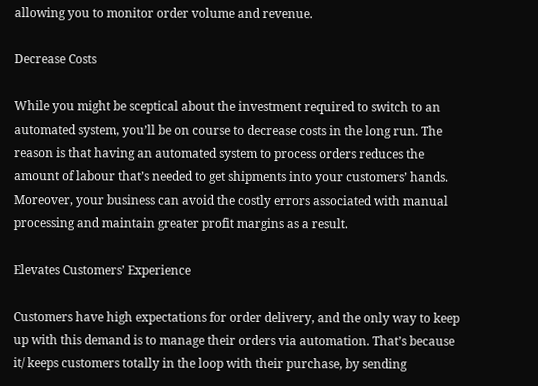allowing you to monitor order volume and revenue.

Decrease Costs

While you might be sceptical about the investment required to switch to an automated system, you’ll be on course to decrease costs in the long run. The reason is that having an automated system to process orders reduces the amount of labour that’s needed to get shipments into your customers’ hands. Moreover, your business can avoid the costly errors associated with manual processing and maintain greater profit margins as a result.

Elevates Customers’ Experience

Customers have high expectations for order delivery, and the only way to keep up with this demand is to manage their orders via automation. That’s because it/ keeps customers totally in the loop with their purchase, by sending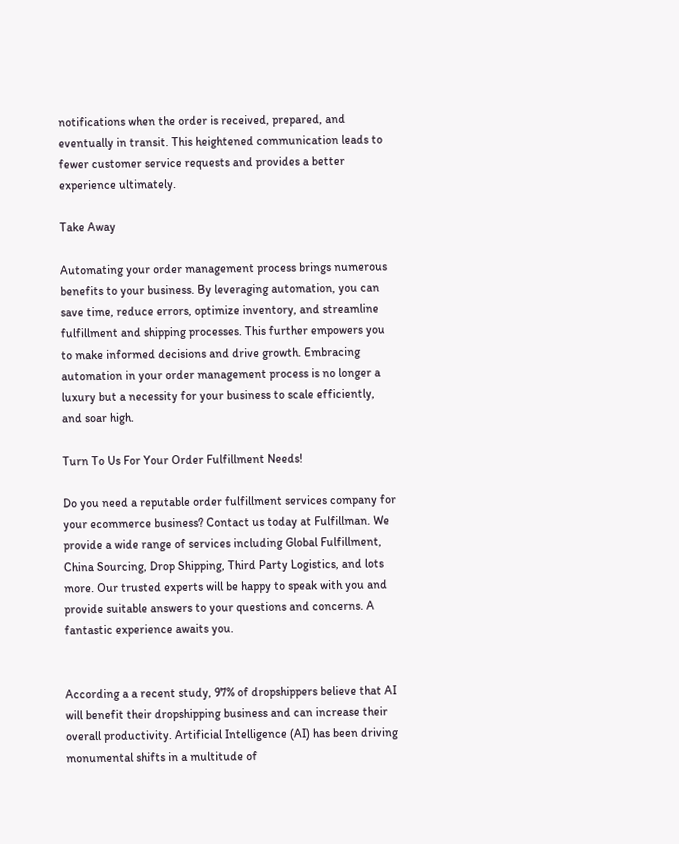notifications when the order is received, prepared, and eventually in transit. This heightened communication leads to fewer customer service requests and provides a better experience ultimately.

Take Away

Automating your order management process brings numerous benefits to your business. By leveraging automation, you can save time, reduce errors, optimize inventory, and streamline fulfillment and shipping processes. This further empowers you to make informed decisions and drive growth. Embracing automation in your order management process is no longer a luxury but a necessity for your business to scale efficiently, and soar high.

Turn To Us For Your Order Fulfillment Needs!

Do you need a reputable order fulfillment services company for your ecommerce business? Contact us today at Fulfillman. We provide a wide range of services including Global Fulfillment, China Sourcing, Drop Shipping, Third Party Logistics, and lots more. Our trusted experts will be happy to speak with you and provide suitable answers to your questions and concerns. A fantastic experience awaits you.


According a a recent study, 97% of dropshippers believe that AI will benefit their dropshipping business and can increase their overall productivity. Artificial Intelligence (AI) has been driving monumental shifts in a multitude of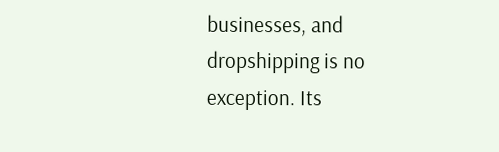businesses, and dropshipping is no exception. Its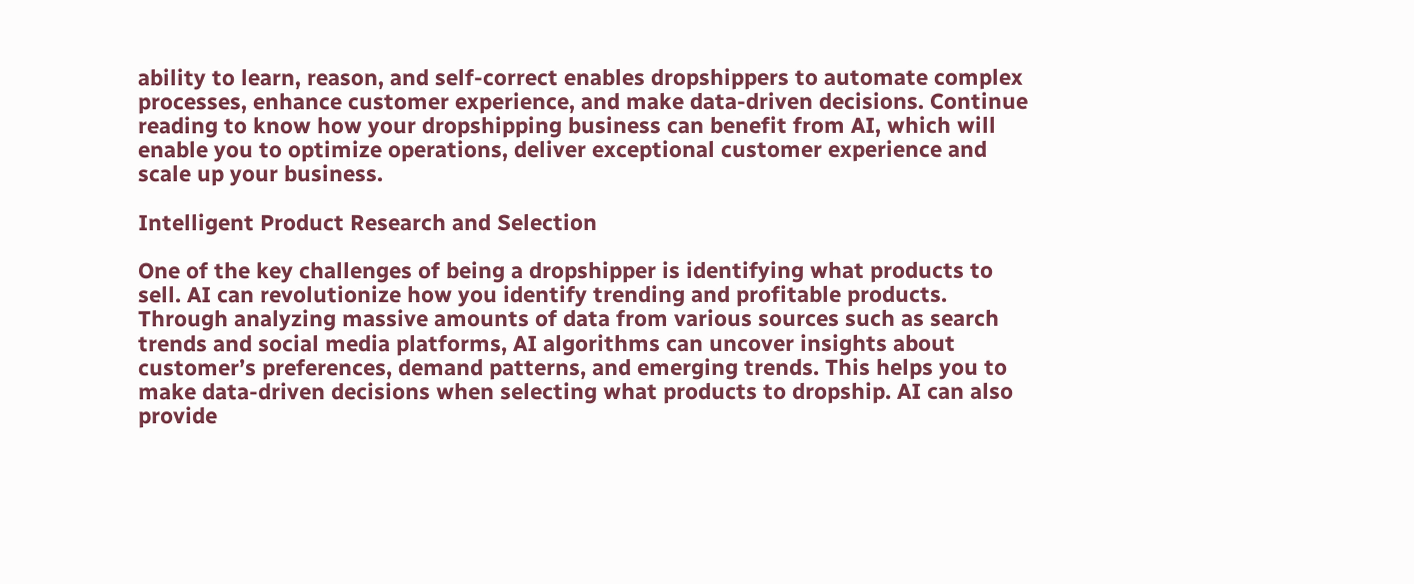ability to learn, reason, and self-correct enables dropshippers to automate complex processes, enhance customer experience, and make data-driven decisions. Continue reading to know how your dropshipping business can benefit from AI, which will enable you to optimize operations, deliver exceptional customer experience and scale up your business.

Intelligent Product Research and Selection

One of the key challenges of being a dropshipper is identifying what products to sell. AI can revolutionize how you identify trending and profitable products. Through analyzing massive amounts of data from various sources such as search trends and social media platforms, AI algorithms can uncover insights about customer’s preferences, demand patterns, and emerging trends. This helps you to make data-driven decisions when selecting what products to dropship. AI can also provide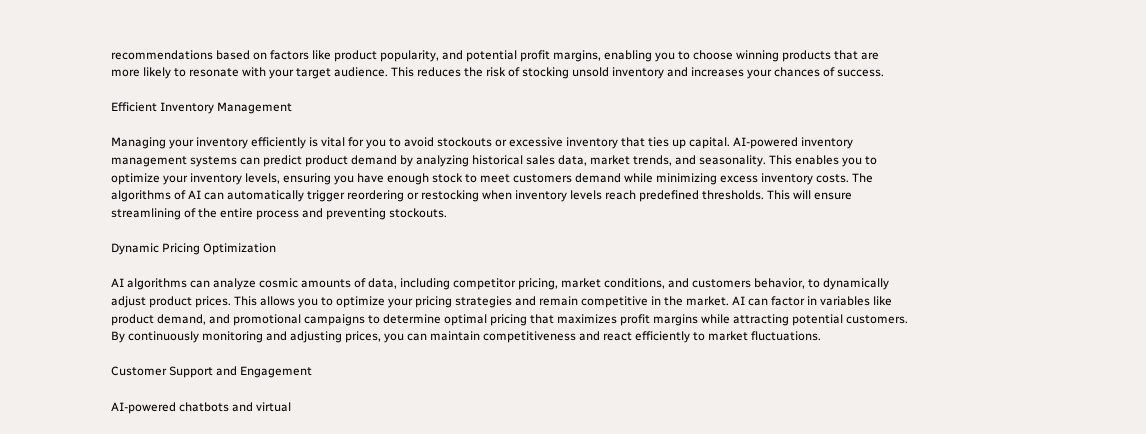recommendations based on factors like product popularity, and potential profit margins, enabling you to choose winning products that are more likely to resonate with your target audience. This reduces the risk of stocking unsold inventory and increases your chances of success.

Efficient Inventory Management

Managing your inventory efficiently is vital for you to avoid stockouts or excessive inventory that ties up capital. AI-powered inventory management systems can predict product demand by analyzing historical sales data, market trends, and seasonality. This enables you to optimize your inventory levels, ensuring you have enough stock to meet customers demand while minimizing excess inventory costs. The algorithms of AI can automatically trigger reordering or restocking when inventory levels reach predefined thresholds. This will ensure streamlining of the entire process and preventing stockouts.

Dynamic Pricing Optimization

AI algorithms can analyze cosmic amounts of data, including competitor pricing, market conditions, and customers behavior, to dynamically adjust product prices. This allows you to optimize your pricing strategies and remain competitive in the market. AI can factor in variables like product demand, and promotional campaigns to determine optimal pricing that maximizes profit margins while attracting potential customers. By continuously monitoring and adjusting prices, you can maintain competitiveness and react efficiently to market fluctuations.

Customer Support and Engagement

AI-powered chatbots and virtual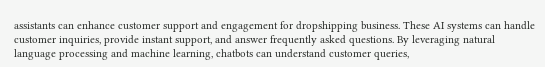assistants can enhance customer support and engagement for dropshipping business. These AI systems can handle customer inquiries, provide instant support, and answer frequently asked questions. By leveraging natural language processing and machine learning, chatbots can understand customer queries,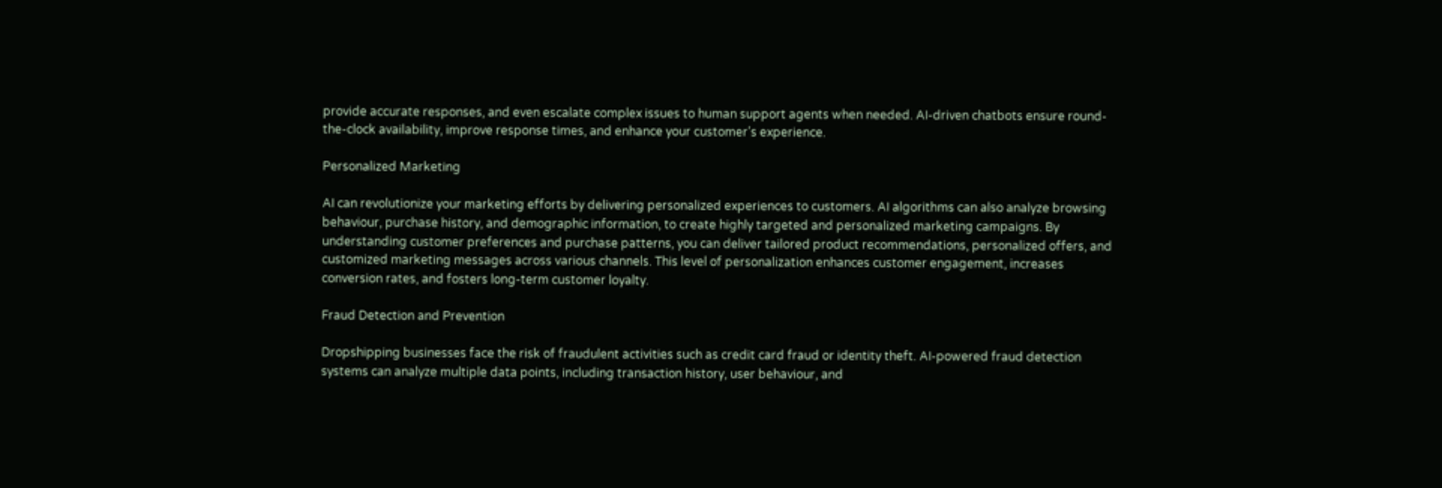provide accurate responses, and even escalate complex issues to human support agents when needed. AI-driven chatbots ensure round-the-clock availability, improve response times, and enhance your customer’s experience.

Personalized Marketing

AI can revolutionize your marketing efforts by delivering personalized experiences to customers. AI algorithms can also analyze browsing behaviour, purchase history, and demographic information, to create highly targeted and personalized marketing campaigns. By understanding customer preferences and purchase patterns, you can deliver tailored product recommendations, personalized offers, and customized marketing messages across various channels. This level of personalization enhances customer engagement, increases conversion rates, and fosters long-term customer loyalty.

Fraud Detection and Prevention

Dropshipping businesses face the risk of fraudulent activities such as credit card fraud or identity theft. AI-powered fraud detection systems can analyze multiple data points, including transaction history, user behaviour, and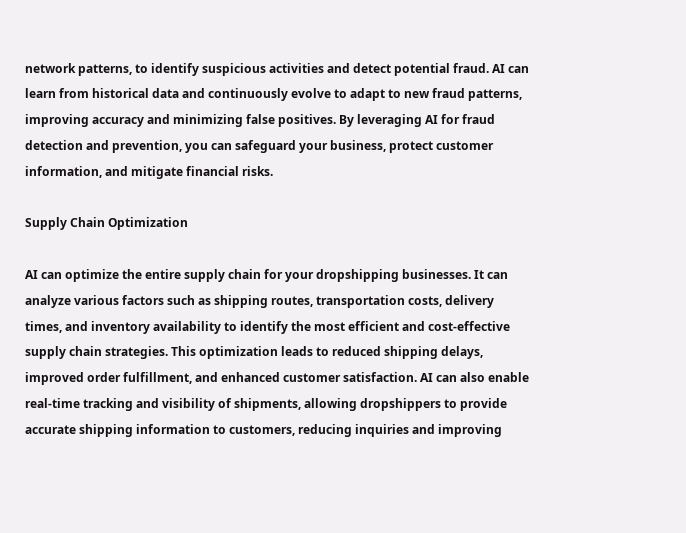network patterns, to identify suspicious activities and detect potential fraud. AI can learn from historical data and continuously evolve to adapt to new fraud patterns, improving accuracy and minimizing false positives. By leveraging AI for fraud detection and prevention, you can safeguard your business, protect customer information, and mitigate financial risks.

Supply Chain Optimization

AI can optimize the entire supply chain for your dropshipping businesses. It can analyze various factors such as shipping routes, transportation costs, delivery times, and inventory availability to identify the most efficient and cost-effective supply chain strategies. This optimization leads to reduced shipping delays, improved order fulfillment, and enhanced customer satisfaction. AI can also enable real-time tracking and visibility of shipments, allowing dropshippers to provide accurate shipping information to customers, reducing inquiries and improving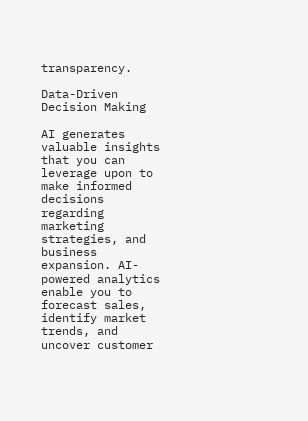transparency.

Data-Driven Decision Making

AI generates valuable insights that you can leverage upon to make informed decisions regarding marketing strategies, and business expansion. AI-powered analytics enable you to forecast sales, identify market trends, and uncover customer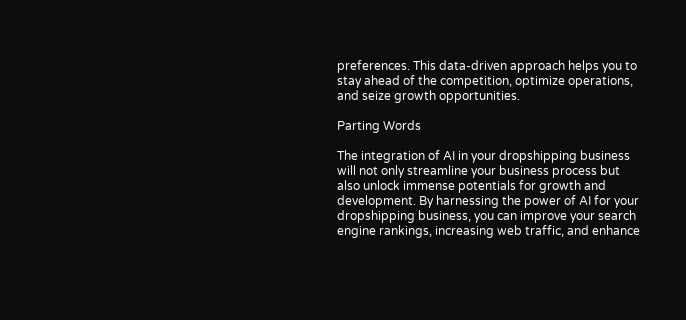preferences. This data-driven approach helps you to stay ahead of the competition, optimize operations, and seize growth opportunities.

Parting Words

The integration of AI in your dropshipping business will not only streamline your business process but also unlock immense potentials for growth and development. By harnessing the power of AI for your dropshipping business, you can improve your search engine rankings, increasing web traffic, and enhance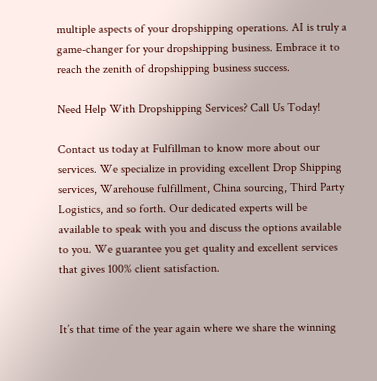multiple aspects of your dropshipping operations. AI is truly a game-changer for your dropshipping business. Embrace it to reach the zenith of dropshipping business success.

Need Help With Dropshipping Services? Call Us Today!

Contact us today at Fulfillman to know more about our services. We specialize in providing excellent Drop Shipping services, Warehouse fulfillment, China sourcing, Third Party Logistics, and so forth. Our dedicated experts will be available to speak with you and discuss the options available to you. We guarantee you get quality and excellent services that gives 100% client satisfaction.


It’s that time of the year again where we share the winning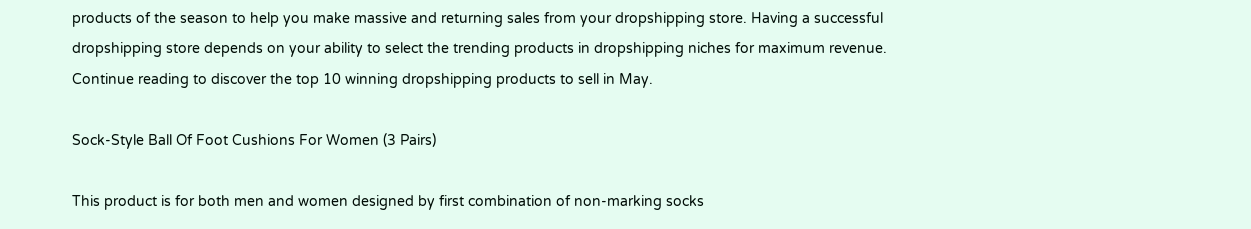products of the season to help you make massive and returning sales from your dropshipping store. Having a successful dropshipping store depends on your ability to select the trending products in dropshipping niches for maximum revenue. Continue reading to discover the top 10 winning dropshipping products to sell in May.

Sock-Style Ball Of Foot Cushions For Women (3 Pairs)

This product is for both men and women designed by first combination of non-marking socks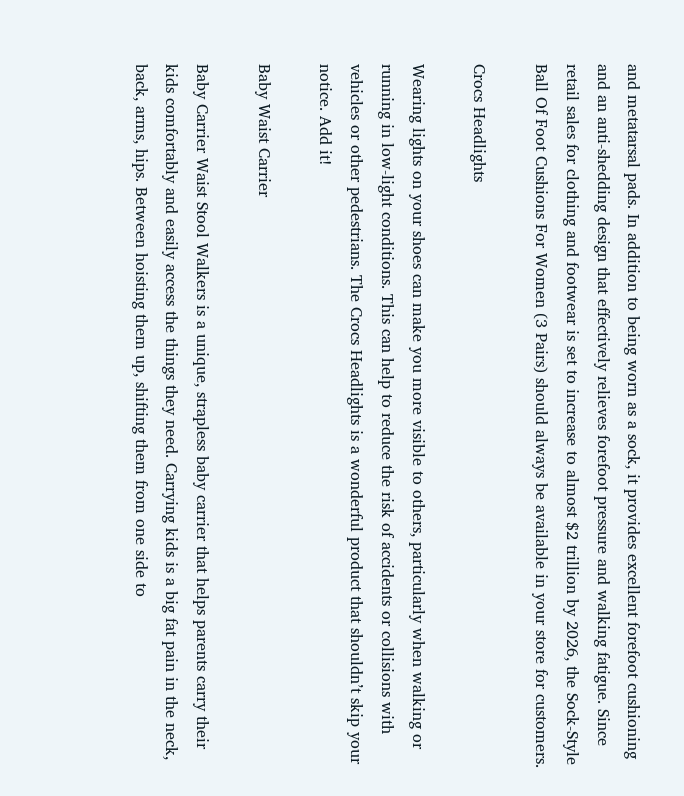and metatarsal pads. In addition to being worn as a sock, it provides excellent forefoot cushioning and an anti-shedding design that effectively relieves forefoot pressure and walking fatigue. Since retail sales for clothing and footwear is set to increase to almost $2 trillion by 2026, the Sock-Style Ball Of Foot Cushions For Women (3 Pairs) should always be available in your store for customers.

Crocs Headlights

Wearing lights on your shoes can make you more visible to others, particularly when walking or running in low-light conditions. This can help to reduce the risk of accidents or collisions with vehicles or other pedestrians. The Crocs Headlights is a wonderful product that shouldn’t skip your notice. Add it!

Baby Waist Carrier

Baby Carrier Waist Stool Walkers is a unique, strapless baby carrier that helps parents carry their kids comfortably and easily access the things they need. Carrying kids is a big fat pain in the neck, back, arms, hips. Between hoisting them up, shifting them from one side to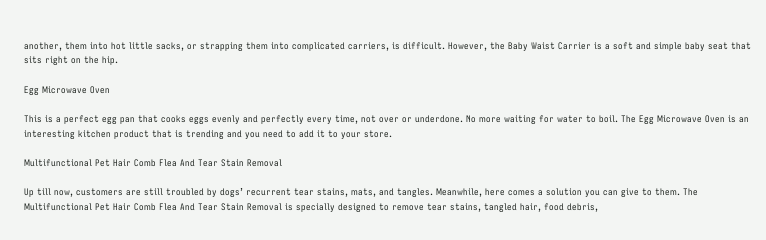another, them into hot little sacks, or strapping them into complicated carriers, is difficult. However, the Baby Waist Carrier is a soft and simple baby seat that sits right on the hip.

Egg Microwave Oven

This is a perfect egg pan that cooks eggs evenly and perfectly every time, not over or underdone. No more waiting for water to boil. The Egg Microwave Oven is an interesting kitchen product that is trending and you need to add it to your store.

Multifunctional Pet Hair Comb Flea And Tear Stain Removal

Up till now, customers are still troubled by dogs’ recurrent tear stains, mats, and tangles. Meanwhile, here comes a solution you can give to them. The Multifunctional Pet Hair Comb Flea And Tear Stain Removal is specially designed to remove tear stains, tangled hair, food debris,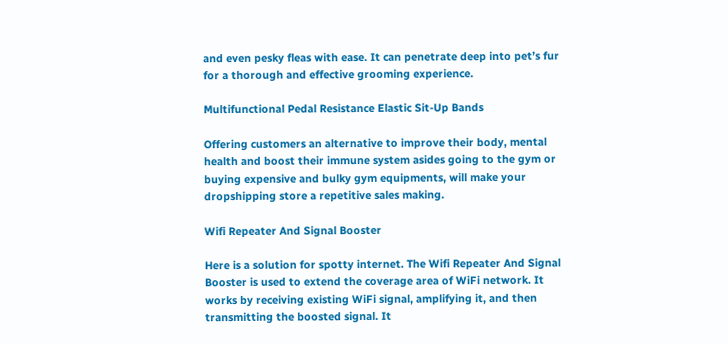and even pesky fleas with ease. It can penetrate deep into pet’s fur for a thorough and effective grooming experience.

Multifunctional Pedal Resistance Elastic Sit-Up Bands

Offering customers an alternative to improve their body, mental health and boost their immune system asides going to the gym or buying expensive and bulky gym equipments, will make your dropshipping store a repetitive sales making.

Wifi Repeater And Signal Booster

Here is a solution for spotty internet. The Wifi Repeater And Signal Booster is used to extend the coverage area of WiFi network. It works by receiving existing WiFi signal, amplifying it, and then transmitting the boosted signal. It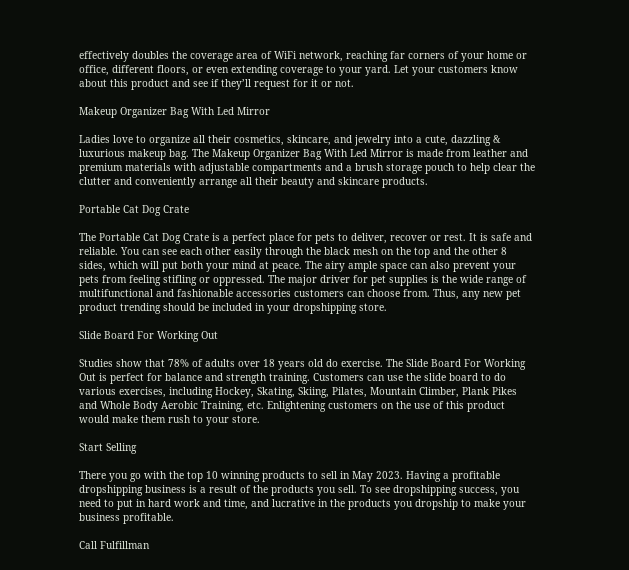effectively doubles the coverage area of WiFi network, reaching far corners of your home or office, different floors, or even extending coverage to your yard. Let your customers know about this product and see if they’ll request for it or not.

Makeup Organizer Bag With Led Mirror

Ladies love to organize all their cosmetics, skincare, and jewelry into a cute, dazzling & luxurious makeup bag. The Makeup Organizer Bag With Led Mirror is made from leather and premium materials with adjustable compartments and a brush storage pouch to help clear the clutter and conveniently arrange all their beauty and skincare products.

Portable Cat Dog Crate

The Portable Cat Dog Crate is a perfect place for pets to deliver, recover or rest. It is safe and reliable. You can see each other easily through the black mesh on the top and the other 8 sides, which will put both your mind at peace. The airy ample space can also prevent your pets from feeling stifling or oppressed. The major driver for pet supplies is the wide range of multifunctional and fashionable accessories customers can choose from. Thus, any new pet product trending should be included in your dropshipping store.

Slide Board For Working Out

Studies show that 78% of adults over 18 years old do exercise. The Slide Board For Working Out is perfect for balance and strength training. Customers can use the slide board to do various exercises, including Hockey, Skating, Skiing, Pilates, Mountain Climber, Plank Pikes and Whole Body Aerobic Training, etc. Enlightening customers on the use of this product would make them rush to your store.

Start Selling

There you go with the top 10 winning products to sell in May 2023. Having a profitable dropshipping business is a result of the products you sell. To see dropshipping success, you need to put in hard work and time, and lucrative in the products you dropship to make your business profitable.

Call Fulfillman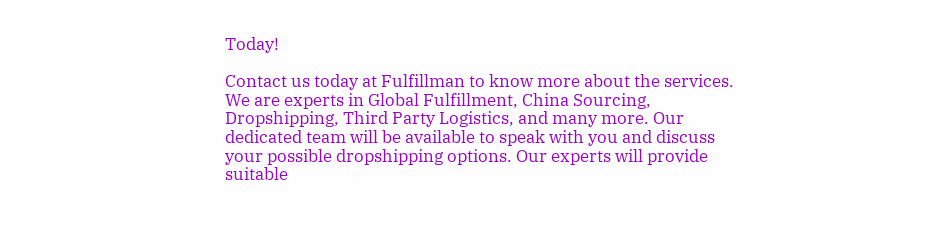Today!

Contact us today at Fulfillman to know more about the services. We are experts in Global Fulfillment, China Sourcing, Dropshipping, Third Party Logistics, and many more. Our dedicated team will be available to speak with you and discuss your possible dropshipping options. Our experts will provide suitable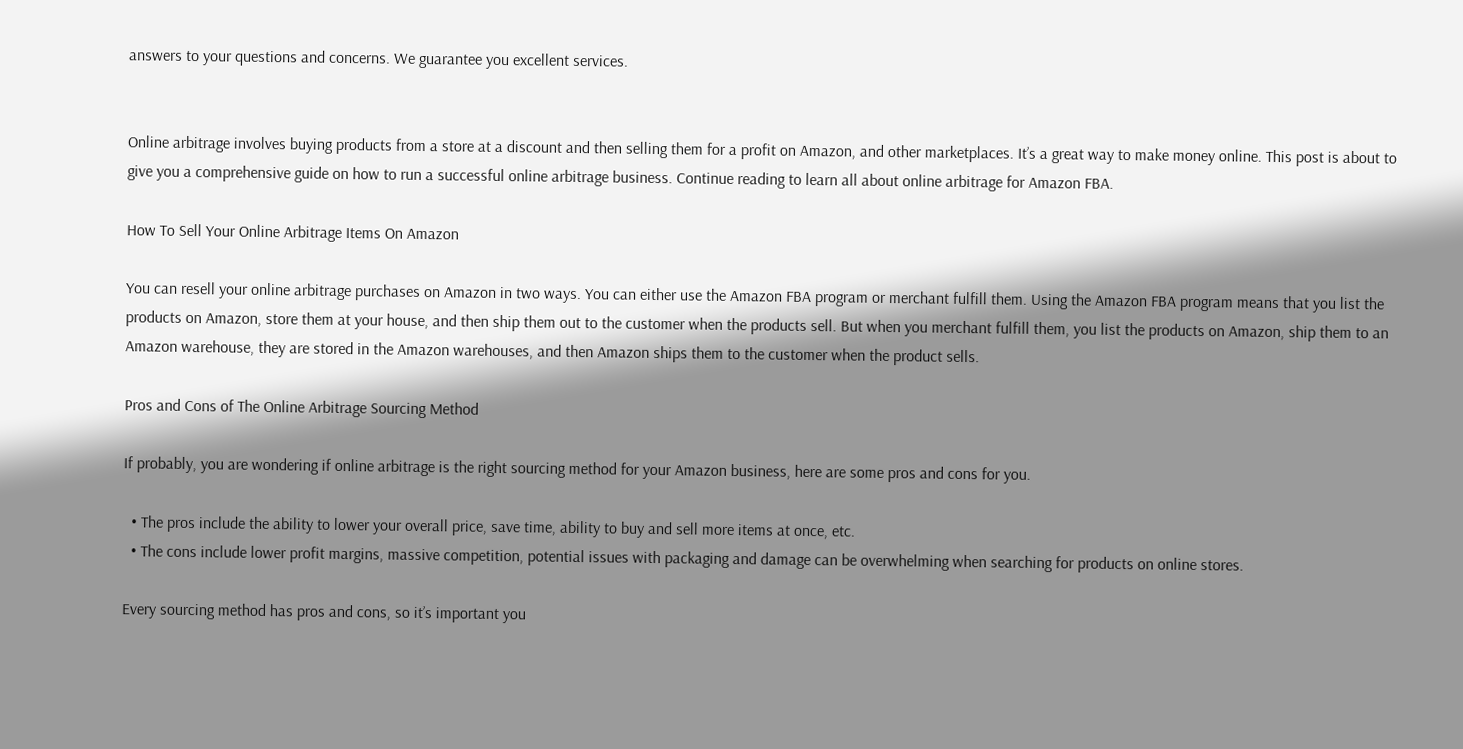answers to your questions and concerns. We guarantee you excellent services.


Online arbitrage involves buying products from a store at a discount and then selling them for a profit on Amazon, and other marketplaces. It’s a great way to make money online. This post is about to give you a comprehensive guide on how to run a successful online arbitrage business. Continue reading to learn all about online arbitrage for Amazon FBA.

How To Sell Your Online Arbitrage Items On Amazon

You can resell your online arbitrage purchases on Amazon in two ways. You can either use the Amazon FBA program or merchant fulfill them. Using the Amazon FBA program means that you list the products on Amazon, store them at your house, and then ship them out to the customer when the products sell. But when you merchant fulfill them, you list the products on Amazon, ship them to an Amazon warehouse, they are stored in the Amazon warehouses, and then Amazon ships them to the customer when the product sells.

Pros and Cons of The Online Arbitrage Sourcing Method

If probably, you are wondering if online arbitrage is the right sourcing method for your Amazon business, here are some pros and cons for you.

  • The pros include the ability to lower your overall price, save time, ability to buy and sell more items at once, etc.
  • The cons include lower profit margins, massive competition, potential issues with packaging and damage can be overwhelming when searching for products on online stores.

Every sourcing method has pros and cons, so it’s important you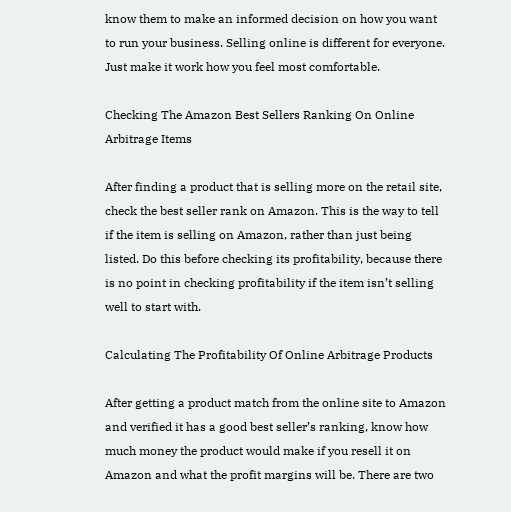know them to make an informed decision on how you want to run your business. Selling online is different for everyone. Just make it work how you feel most comfortable.

Checking The Amazon Best Sellers Ranking On Online Arbitrage Items

After finding a product that is selling more on the retail site, check the best seller rank on Amazon. This is the way to tell if the item is selling on Amazon, rather than just being listed. Do this before checking its profitability, because there is no point in checking profitability if the item isn’t selling well to start with.

Calculating The Profitability Of Online Arbitrage Products

After getting a product match from the online site to Amazon and verified it has a good best seller’s ranking, know how much money the product would make if you resell it on Amazon and what the profit margins will be. There are two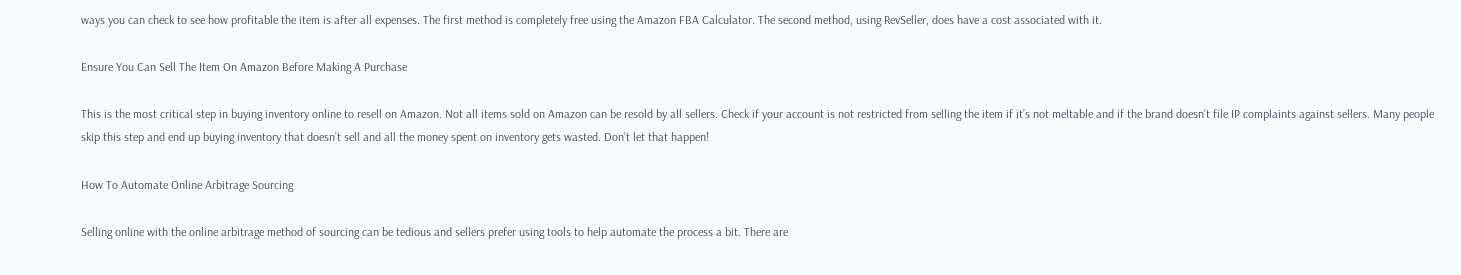ways you can check to see how profitable the item is after all expenses. The first method is completely free using the Amazon FBA Calculator. The second method, using RevSeller, does have a cost associated with it.

Ensure You Can Sell The Item On Amazon Before Making A Purchase

This is the most critical step in buying inventory online to resell on Amazon. Not all items sold on Amazon can be resold by all sellers. Check if your account is not restricted from selling the item if it’s not meltable and if the brand doesn’t file IP complaints against sellers. Many people skip this step and end up buying inventory that doesn’t sell and all the money spent on inventory gets wasted. Don’t let that happen!

How To Automate Online Arbitrage Sourcing

Selling online with the online arbitrage method of sourcing can be tedious and sellers prefer using tools to help automate the process a bit. There are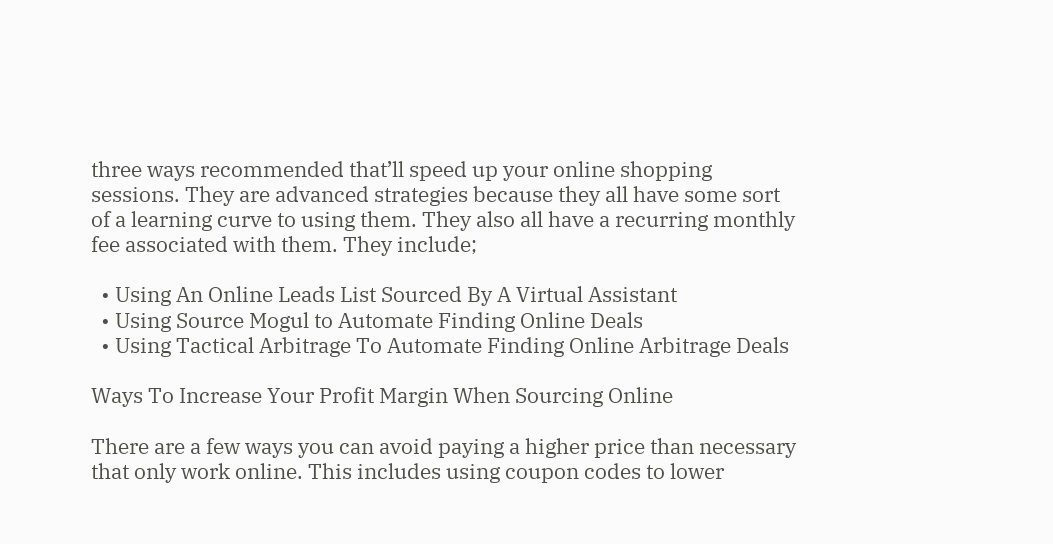three ways recommended that’ll speed up your online shopping sessions. They are advanced strategies because they all have some sort of a learning curve to using them. They also all have a recurring monthly fee associated with them. They include;

  • Using An Online Leads List Sourced By A Virtual Assistant
  • Using Source Mogul to Automate Finding Online Deals
  • Using Tactical Arbitrage To Automate Finding Online Arbitrage Deals

Ways To Increase Your Profit Margin When Sourcing Online

There are a few ways you can avoid paying a higher price than necessary that only work online. This includes using coupon codes to lower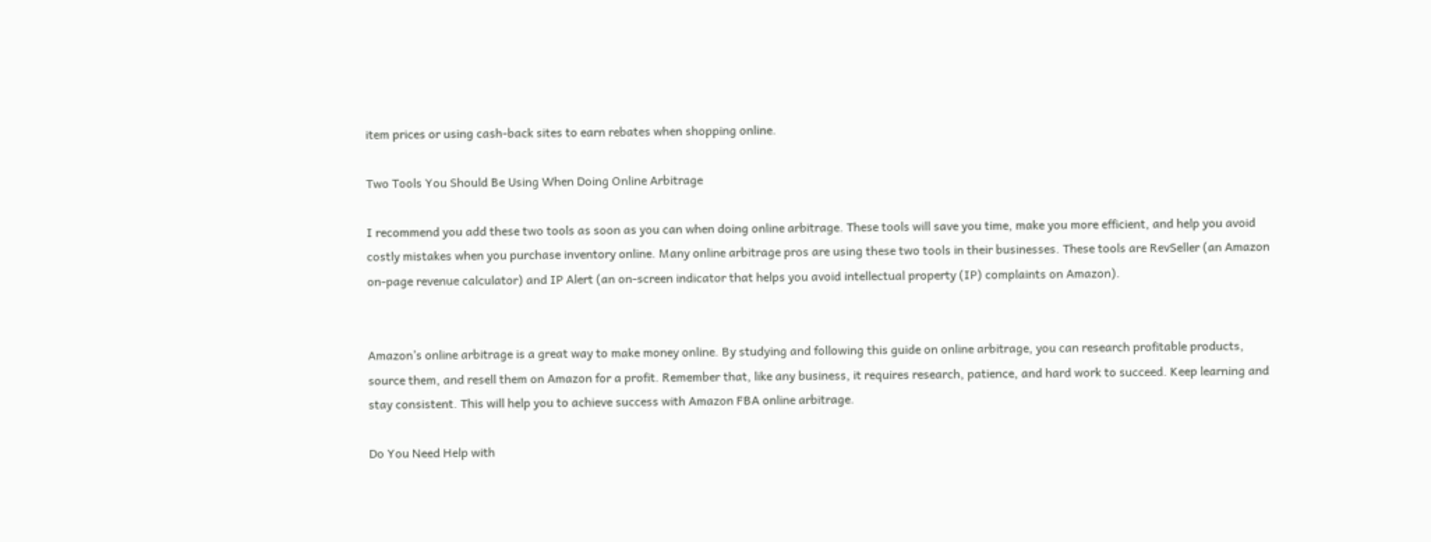item prices or using cash-back sites to earn rebates when shopping online.

Two Tools You Should Be Using When Doing Online Arbitrage

I recommend you add these two tools as soon as you can when doing online arbitrage. These tools will save you time, make you more efficient, and help you avoid costly mistakes when you purchase inventory online. Many online arbitrage pros are using these two tools in their businesses. These tools are RevSeller (an Amazon on-page revenue calculator) and IP Alert (an on-screen indicator that helps you avoid intellectual property (IP) complaints on Amazon).


Amazon’s online arbitrage is a great way to make money online. By studying and following this guide on online arbitrage, you can research profitable products, source them, and resell them on Amazon for a profit. Remember that, like any business, it requires research, patience, and hard work to succeed. Keep learning and stay consistent. This will help you to achieve success with Amazon FBA online arbitrage.

Do You Need Help with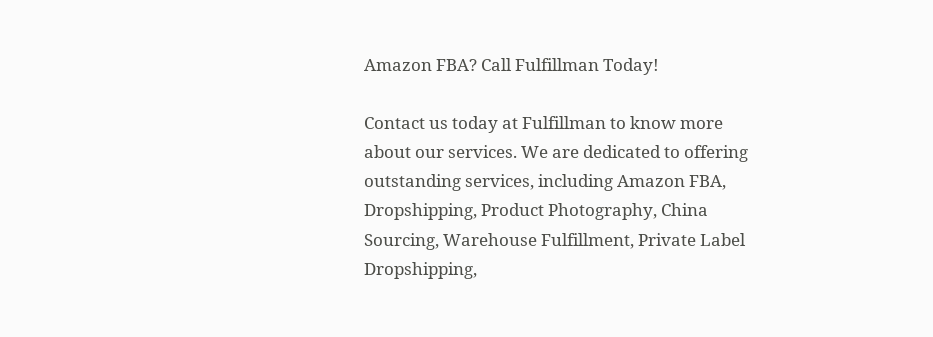Amazon FBA? Call Fulfillman Today!

Contact us today at Fulfillman to know more about our services. We are dedicated to offering outstanding services, including Amazon FBA, Dropshipping, Product Photography, China Sourcing, Warehouse Fulfillment, Private Label Dropshipping,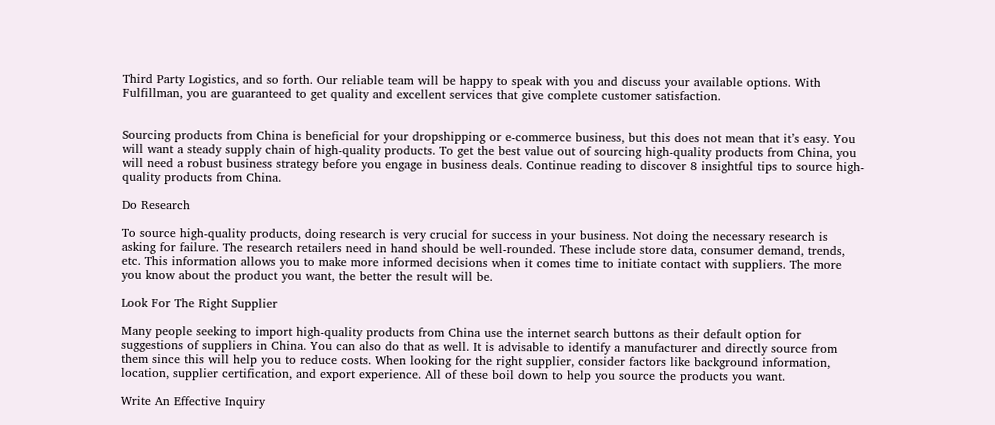Third Party Logistics, and so forth. Our reliable team will be happy to speak with you and discuss your available options. With Fulfillman, you are guaranteed to get quality and excellent services that give complete customer satisfaction.


Sourcing products from China is beneficial for your dropshipping or e-commerce business, but this does not mean that it’s easy. You will want a steady supply chain of high-quality products. To get the best value out of sourcing high-quality products from China, you will need a robust business strategy before you engage in business deals. Continue reading to discover 8 insightful tips to source high-quality products from China.

Do Research

To source high-quality products, doing research is very crucial for success in your business. Not doing the necessary research is asking for failure. The research retailers need in hand should be well-rounded. These include store data, consumer demand, trends, etc. This information allows you to make more informed decisions when it comes time to initiate contact with suppliers. The more you know about the product you want, the better the result will be.

Look For The Right Supplier

Many people seeking to import high-quality products from China use the internet search buttons as their default option for suggestions of suppliers in China. You can also do that as well. It is advisable to identify a manufacturer and directly source from them since this will help you to reduce costs. When looking for the right supplier, consider factors like background information, location, supplier certification, and export experience. All of these boil down to help you source the products you want.

Write An Effective Inquiry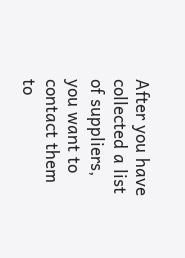After you have collected a list of suppliers, you want to contact them to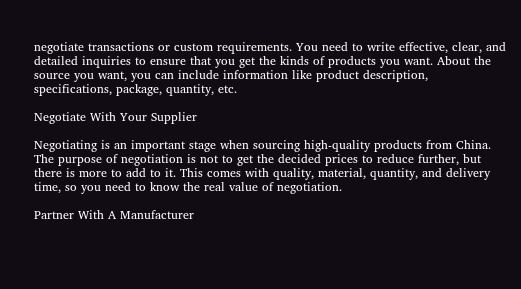negotiate transactions or custom requirements. You need to write effective, clear, and detailed inquiries to ensure that you get the kinds of products you want. About the source you want, you can include information like product description, specifications, package, quantity, etc.

Negotiate With Your Supplier

Negotiating is an important stage when sourcing high-quality products from China. The purpose of negotiation is not to get the decided prices to reduce further, but there is more to add to it. This comes with quality, material, quantity, and delivery time, so you need to know the real value of negotiation.

Partner With A Manufacturer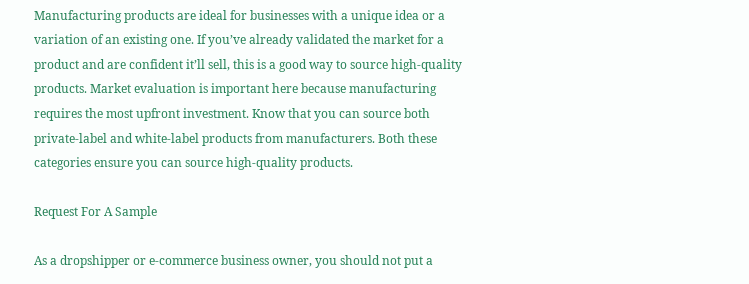Manufacturing products are ideal for businesses with a unique idea or a variation of an existing one. If you’ve already validated the market for a product and are confident it’ll sell, this is a good way to source high-quality products. Market evaluation is important here because manufacturing requires the most upfront investment. Know that you can source both private-label and white-label products from manufacturers. Both these categories ensure you can source high-quality products.

Request For A Sample

As a dropshipper or e-commerce business owner, you should not put a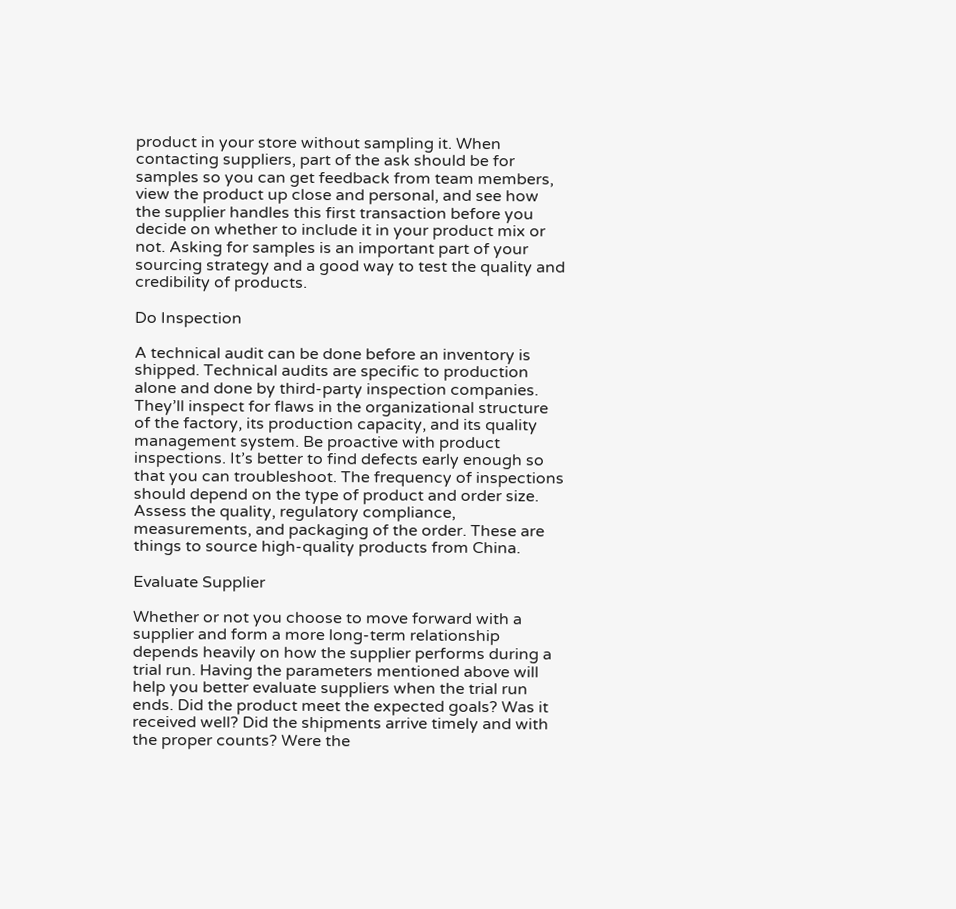product in your store without sampling it. When contacting suppliers, part of the ask should be for samples so you can get feedback from team members, view the product up close and personal, and see how the supplier handles this first transaction before you decide on whether to include it in your product mix or not. Asking for samples is an important part of your sourcing strategy and a good way to test the quality and credibility of products.

Do Inspection

A technical audit can be done before an inventory is shipped. Technical audits are specific to production alone and done by third-party inspection companies. They’ll inspect for flaws in the organizational structure of the factory, its production capacity, and its quality management system. Be proactive with product inspections. It’s better to find defects early enough so that you can troubleshoot. The frequency of inspections should depend on the type of product and order size. Assess the quality, regulatory compliance, measurements, and packaging of the order. These are things to source high-quality products from China.

Evaluate Supplier

Whether or not you choose to move forward with a supplier and form a more long-term relationship depends heavily on how the supplier performs during a trial run. Having the parameters mentioned above will help you better evaluate suppliers when the trial run ends. Did the product meet the expected goals? Was it received well? Did the shipments arrive timely and with the proper counts? Were the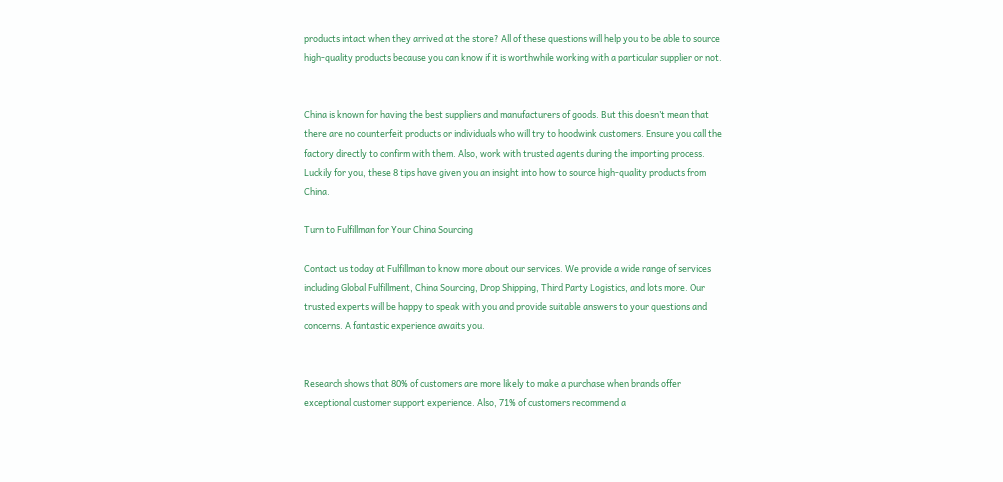products intact when they arrived at the store? All of these questions will help you to be able to source high-quality products because you can know if it is worthwhile working with a particular supplier or not.


China is known for having the best suppliers and manufacturers of goods. But this doesn’t mean that there are no counterfeit products or individuals who will try to hoodwink customers. Ensure you call the factory directly to confirm with them. Also, work with trusted agents during the importing process. Luckily for you, these 8 tips have given you an insight into how to source high-quality products from China.

Turn to Fulfillman for Your China Sourcing

Contact us today at Fulfillman to know more about our services. We provide a wide range of services including Global Fulfillment, China Sourcing, Drop Shipping, Third Party Logistics, and lots more. Our trusted experts will be happy to speak with you and provide suitable answers to your questions and concerns. A fantastic experience awaits you.


Research shows that 80% of customers are more likely to make a purchase when brands offer exceptional customer support experience. Also, 71% of customers recommend a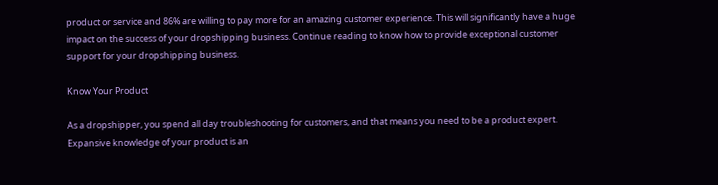product or service and 86% are willing to pay more for an amazing customer experience. This will significantly have a huge impact on the success of your dropshipping business. Continue reading to know how to provide exceptional customer support for your dropshipping business.

Know Your Product

As a dropshipper, you spend all day troubleshooting for customers, and that means you need to be a product expert. Expansive knowledge of your product is an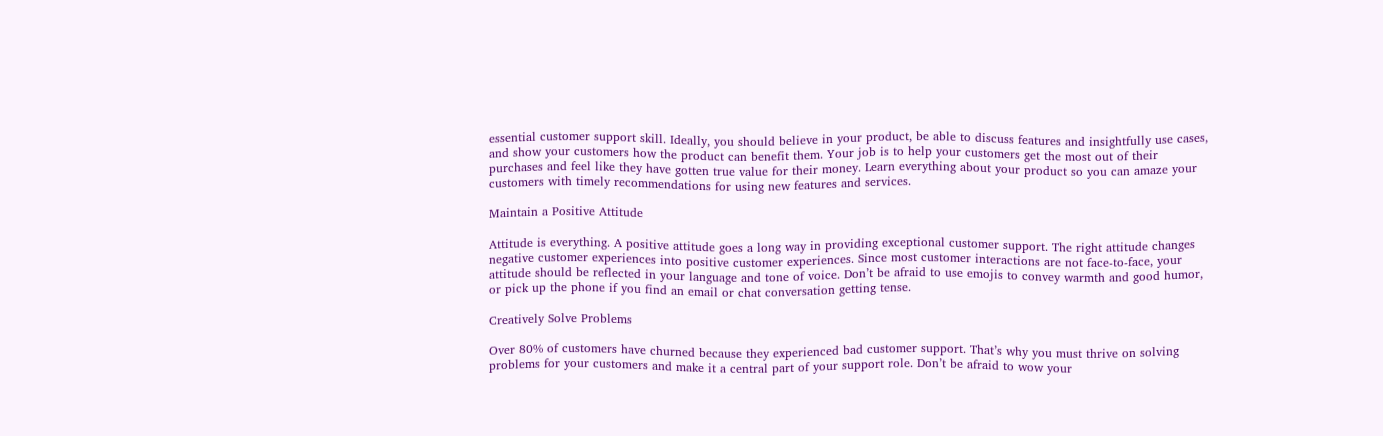essential customer support skill. Ideally, you should believe in your product, be able to discuss features and insightfully use cases, and show your customers how the product can benefit them. Your job is to help your customers get the most out of their purchases and feel like they have gotten true value for their money. Learn everything about your product so you can amaze your customers with timely recommendations for using new features and services.

Maintain a Positive Attitude

Attitude is everything. A positive attitude goes a long way in providing exceptional customer support. The right attitude changes negative customer experiences into positive customer experiences. Since most customer interactions are not face-to-face, your attitude should be reflected in your language and tone of voice. Don’t be afraid to use emojis to convey warmth and good humor, or pick up the phone if you find an email or chat conversation getting tense.

Creatively Solve Problems

Over 80% of customers have churned because they experienced bad customer support. That’s why you must thrive on solving problems for your customers and make it a central part of your support role. Don’t be afraid to wow your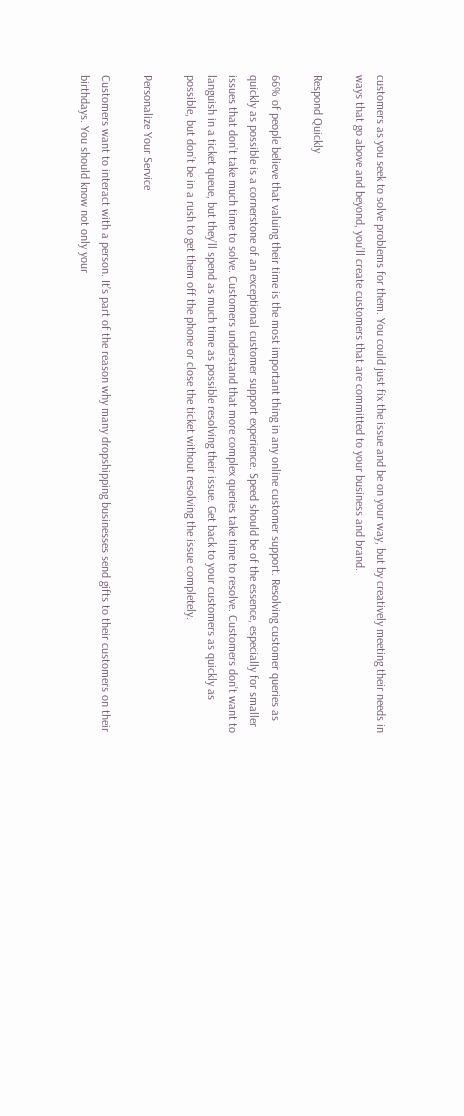customers as you seek to solve problems for them. You could just fix the issue and be on your way, but by creatively meeting their needs in ways that go above and beyond, you’ll create customers that are committed to your business and brand.

Respond Quickly

66% of people believe that valuing their time is the most important thing in any online customer support. Resolving customer queries as quickly as possible is a cornerstone of an exceptional customer support experience. Speed should be of the essence, especially for smaller issues that don’t take much time to solve. Customers understand that more complex queries take time to resolve. Customers don’t want to languish in a ticket queue, but they’ll spend as much time as possible resolving their issue. Get back to your customers as quickly as possible, but don’t be in a rush to get them off the phone or close the ticket without resolving the issue completely.

Personalize Your Service

Customers want to interact with a person. It’s part of the reason why many dropshipping businesses send gifts to their customers on their birthdays. You should know not only your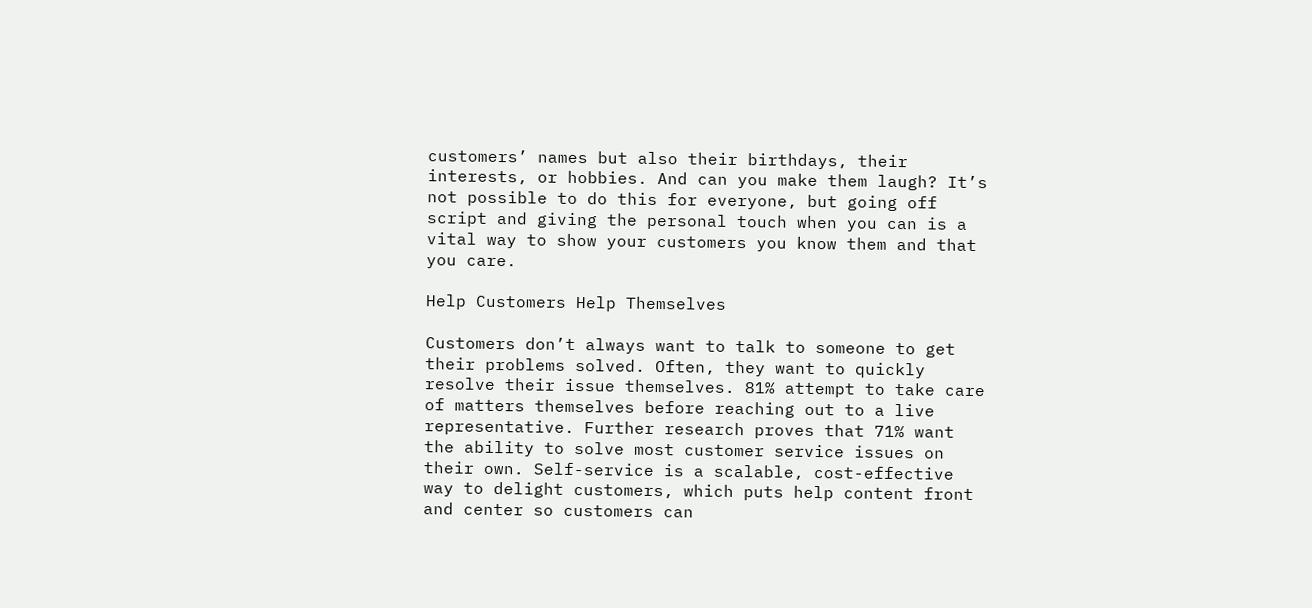customers’ names but also their birthdays, their interests, or hobbies. And can you make them laugh? It’s not possible to do this for everyone, but going off script and giving the personal touch when you can is a vital way to show your customers you know them and that you care.

Help Customers Help Themselves

Customers don’t always want to talk to someone to get their problems solved. Often, they want to quickly resolve their issue themselves. 81% attempt to take care of matters themselves before reaching out to a live representative. Further research proves that 71% want the ability to solve most customer service issues on their own. Self-service is a scalable, cost-effective way to delight customers, which puts help content front and center so customers can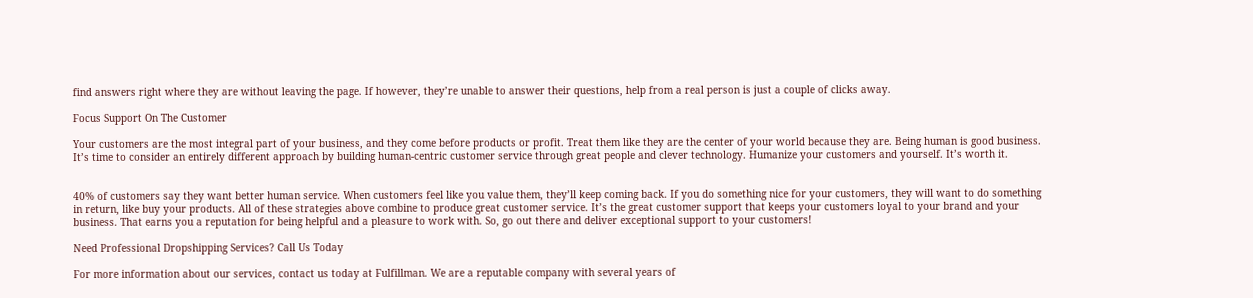find answers right where they are without leaving the page. If however, they’re unable to answer their questions, help from a real person is just a couple of clicks away.

Focus Support On The Customer

Your customers are the most integral part of your business, and they come before products or profit. Treat them like they are the center of your world because they are. Being human is good business. It’s time to consider an entirely different approach by building human-centric customer service through great people and clever technology. Humanize your customers and yourself. It’s worth it.


40% of customers say they want better human service. When customers feel like you value them, they’ll keep coming back. If you do something nice for your customers, they will want to do something in return, like buy your products. All of these strategies above combine to produce great customer service. It’s the great customer support that keeps your customers loyal to your brand and your business. That earns you a reputation for being helpful and a pleasure to work with. So, go out there and deliver exceptional support to your customers!

Need Professional Dropshipping Services? Call Us Today

For more information about our services, contact us today at Fulfillman. We are a reputable company with several years of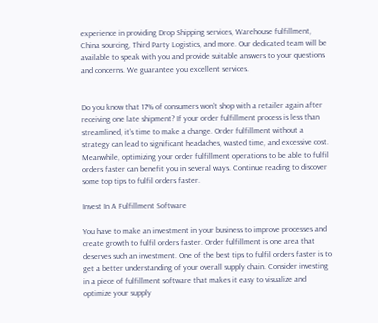experience in providing Drop Shipping services, Warehouse fulfillment, China sourcing, Third Party Logistics, and more. Our dedicated team will be available to speak with you and provide suitable answers to your questions and concerns. We guarantee you excellent services.


Do you know that 17% of consumers won’t shop with a retailer again after receiving one late shipment? If your order fulfillment process is less than streamlined, it’s time to make a change. Order fulfillment without a strategy can lead to significant headaches, wasted time, and excessive cost. Meanwhile, optimizing your order fulfillment operations to be able to fulfil orders faster can benefit you in several ways. Continue reading to discover some top tips to fulfil orders faster.

Invest In A Fulfillment Software

You have to make an investment in your business to improve processes and create growth to fulfil orders faster. Order fulfillment is one area that deserves such an investment. One of the best tips to fulfil orders faster is to get a better understanding of your overall supply chain. Consider investing in a piece of fulfillment software that makes it easy to visualize and optimize your supply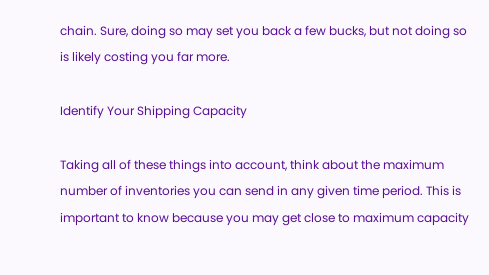chain. Sure, doing so may set you back a few bucks, but not doing so is likely costing you far more.

Identify Your Shipping Capacity

Taking all of these things into account, think about the maximum number of inventories you can send in any given time period. This is important to know because you may get close to maximum capacity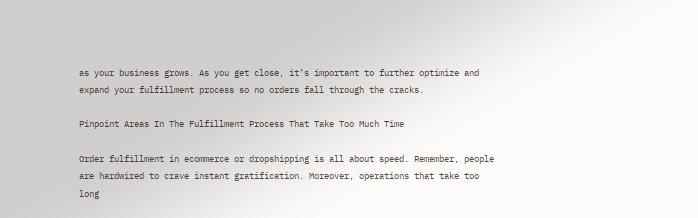as your business grows. As you get close, it’s important to further optimize and expand your fulfillment process so no orders fall through the cracks.

Pinpoint Areas In The Fulfillment Process That Take Too Much Time

Order fulfillment in ecommerce or dropshipping is all about speed. Remember, people are hardwired to crave instant gratification. Moreover, operations that take too long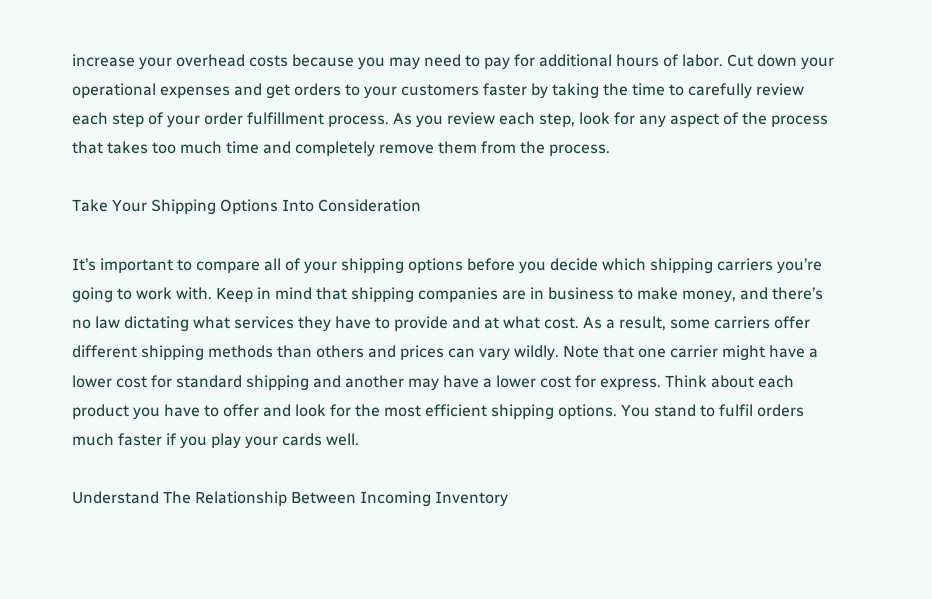increase your overhead costs because you may need to pay for additional hours of labor. Cut down your operational expenses and get orders to your customers faster by taking the time to carefully review each step of your order fulfillment process. As you review each step, look for any aspect of the process that takes too much time and completely remove them from the process.

Take Your Shipping Options Into Consideration

It’s important to compare all of your shipping options before you decide which shipping carriers you’re going to work with. Keep in mind that shipping companies are in business to make money, and there’s no law dictating what services they have to provide and at what cost. As a result, some carriers offer different shipping methods than others and prices can vary wildly. Note that one carrier might have a lower cost for standard shipping and another may have a lower cost for express. Think about each product you have to offer and look for the most efficient shipping options. You stand to fulfil orders much faster if you play your cards well.

Understand The Relationship Between Incoming Inventory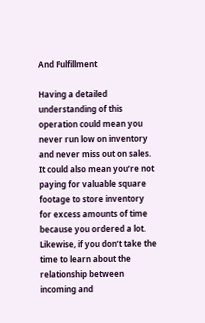And Fulfillment

Having a detailed understanding of this operation could mean you never run low on inventory and never miss out on sales. It could also mean you’re not paying for valuable square footage to store inventory for excess amounts of time because you ordered a lot. Likewise, if you don’t take the time to learn about the relationship between incoming and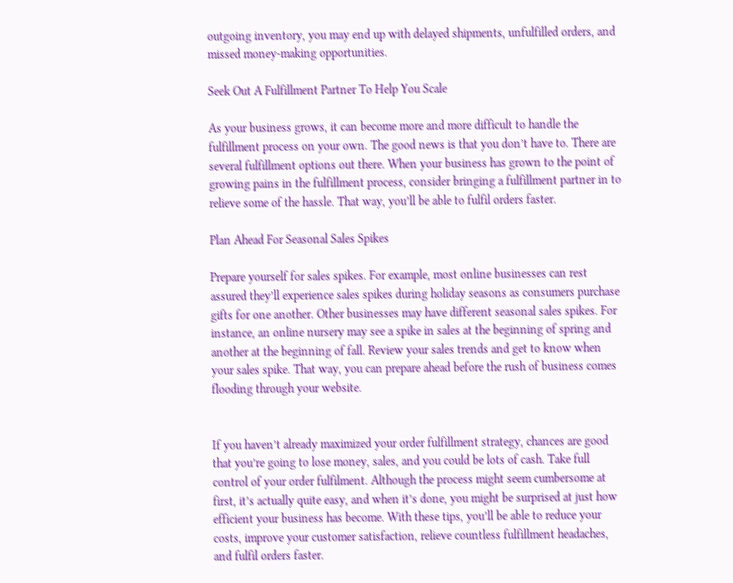outgoing inventory, you may end up with delayed shipments, unfulfilled orders, and missed money-making opportunities.

Seek Out A Fulfillment Partner To Help You Scale

As your business grows, it can become more and more difficult to handle the fulfillment process on your own. The good news is that you don’t have to. There are several fulfillment options out there. When your business has grown to the point of growing pains in the fulfillment process, consider bringing a fulfillment partner in to relieve some of the hassle. That way, you’ll be able to fulfil orders faster.

Plan Ahead For Seasonal Sales Spikes

Prepare yourself for sales spikes. For example, most online businesses can rest assured they’ll experience sales spikes during holiday seasons as consumers purchase gifts for one another. Other businesses may have different seasonal sales spikes. For instance, an online nursery may see a spike in sales at the beginning of spring and another at the beginning of fall. Review your sales trends and get to know when your sales spike. That way, you can prepare ahead before the rush of business comes flooding through your website.


If you haven’t already maximized your order fulfillment strategy, chances are good that you’re going to lose money, sales, and you could be lots of cash. Take full control of your order fulfilment. Although the process might seem cumbersome at first, it’s actually quite easy, and when it’s done, you might be surprised at just how efficient your business has become. With these tips, you’ll be able to reduce your costs, improve your customer satisfaction, relieve countless fulfillment headaches, and fulfil orders faster.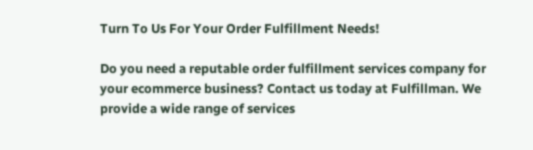Turn To Us For Your Order Fulfillment Needs!

Do you need a reputable order fulfillment services company for your ecommerce business? Contact us today at Fulfillman. We provide a wide range of services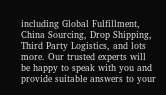including Global Fulfillment, China Sourcing, Drop Shipping, Third Party Logistics, and lots more. Our trusted experts will be happy to speak with you and provide suitable answers to your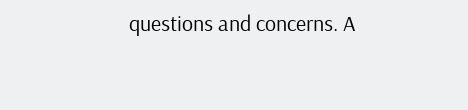questions and concerns. A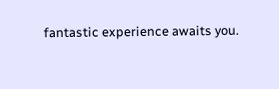fantastic experience awaits you.